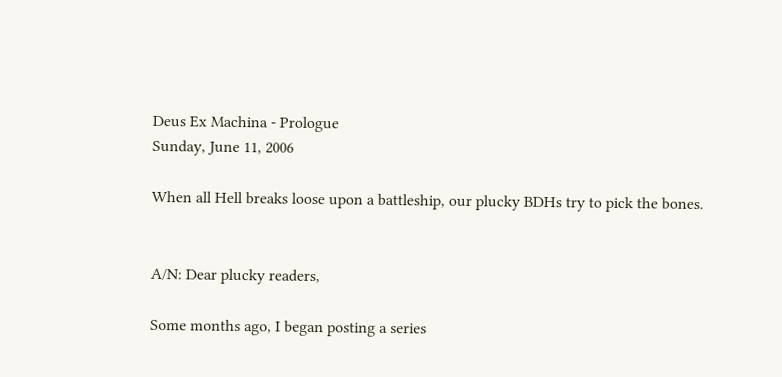Deus Ex Machina - Prologue
Sunday, June 11, 2006

When all Hell breaks loose upon a battleship, our plucky BDHs try to pick the bones.


A/N: Dear plucky readers,

Some months ago, I began posting a series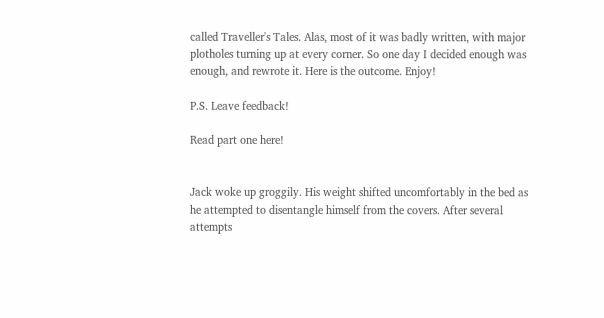called Traveller's Tales. Alas, most of it was badly written, with major plotholes turning up at every corner. So one day I decided enough was enough, and rewrote it. Here is the outcome. Enjoy!

P.S. Leave feedback!

Read part one here!


Jack woke up groggily. His weight shifted uncomfortably in the bed as he attempted to disentangle himself from the covers. After several attempts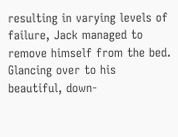resulting in varying levels of failure, Jack managed to remove himself from the bed. Glancing over to his beautiful, down-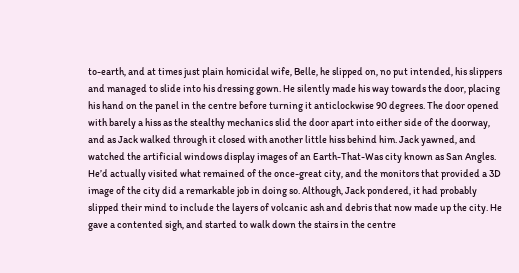to-earth, and at times just plain homicidal wife, Belle, he slipped on, no put intended, his slippers and managed to slide into his dressing gown. He silently made his way towards the door, placing his hand on the panel in the centre before turning it anticlockwise 90 degrees. The door opened with barely a hiss as the stealthy mechanics slid the door apart into either side of the doorway, and as Jack walked through it closed with another little hiss behind him. Jack yawned, and watched the artificial windows display images of an Earth-That-Was city known as San Angles. He’d actually visited what remained of the once-great city, and the monitors that provided a 3D image of the city did a remarkable job in doing so. Although, Jack pondered, it had probably slipped their mind to include the layers of volcanic ash and debris that now made up the city. He gave a contented sigh, and started to walk down the stairs in the centre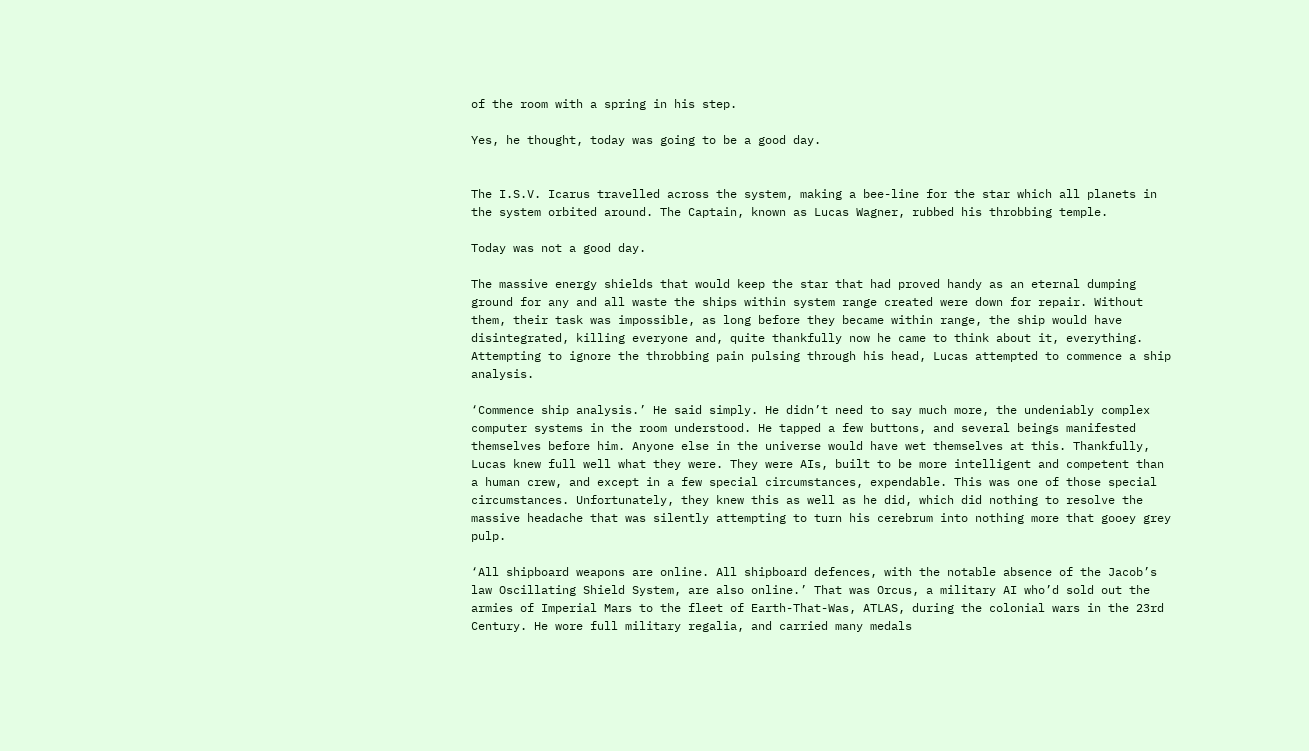of the room with a spring in his step.

Yes, he thought, today was going to be a good day.


The I.S.V. Icarus travelled across the system, making a bee-line for the star which all planets in the system orbited around. The Captain, known as Lucas Wagner, rubbed his throbbing temple.

Today was not a good day.

The massive energy shields that would keep the star that had proved handy as an eternal dumping ground for any and all waste the ships within system range created were down for repair. Without them, their task was impossible, as long before they became within range, the ship would have disintegrated, killing everyone and, quite thankfully now he came to think about it, everything. Attempting to ignore the throbbing pain pulsing through his head, Lucas attempted to commence a ship analysis.

‘Commence ship analysis.’ He said simply. He didn’t need to say much more, the undeniably complex computer systems in the room understood. He tapped a few buttons, and several beings manifested themselves before him. Anyone else in the universe would have wet themselves at this. Thankfully, Lucas knew full well what they were. They were AIs, built to be more intelligent and competent than a human crew, and except in a few special circumstances, expendable. This was one of those special circumstances. Unfortunately, they knew this as well as he did, which did nothing to resolve the massive headache that was silently attempting to turn his cerebrum into nothing more that gooey grey pulp.

‘All shipboard weapons are online. All shipboard defences, with the notable absence of the Jacob’s law Oscillating Shield System, are also online.’ That was Orcus, a military AI who’d sold out the armies of Imperial Mars to the fleet of Earth-That-Was, ATLAS, during the colonial wars in the 23rd Century. He wore full military regalia, and carried many medals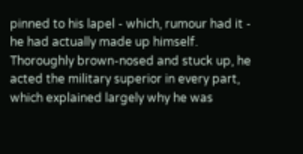pinned to his lapel - which, rumour had it - he had actually made up himself. Thoroughly brown-nosed and stuck up, he acted the military superior in every part, which explained largely why he was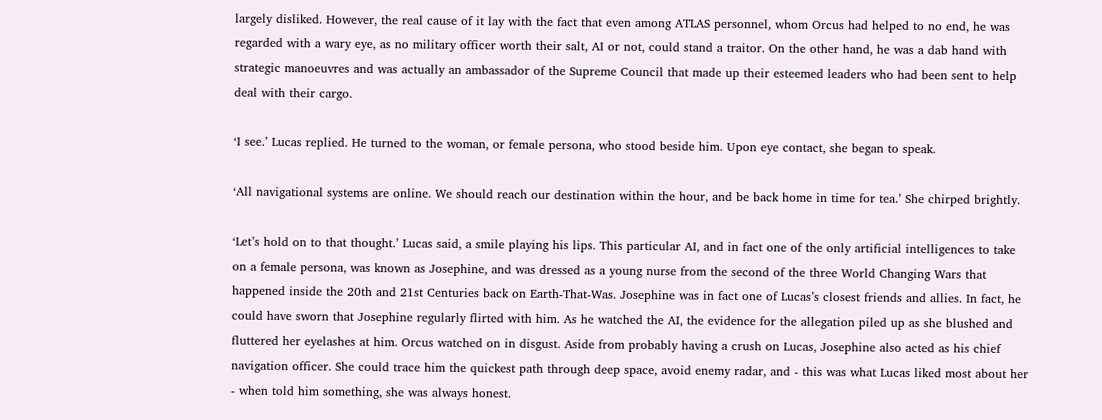largely disliked. However, the real cause of it lay with the fact that even among ATLAS personnel, whom Orcus had helped to no end, he was regarded with a wary eye, as no military officer worth their salt, AI or not, could stand a traitor. On the other hand, he was a dab hand with strategic manoeuvres and was actually an ambassador of the Supreme Council that made up their esteemed leaders who had been sent to help deal with their cargo.

‘I see.’ Lucas replied. He turned to the woman, or female persona, who stood beside him. Upon eye contact, she began to speak.

‘All navigational systems are online. We should reach our destination within the hour, and be back home in time for tea.’ She chirped brightly.

‘Let’s hold on to that thought.’ Lucas said, a smile playing his lips. This particular AI, and in fact one of the only artificial intelligences to take on a female persona, was known as Josephine, and was dressed as a young nurse from the second of the three World Changing Wars that happened inside the 20th and 21st Centuries back on Earth-That-Was. Josephine was in fact one of Lucas’s closest friends and allies. In fact, he could have sworn that Josephine regularly flirted with him. As he watched the AI, the evidence for the allegation piled up as she blushed and fluttered her eyelashes at him. Orcus watched on in disgust. Aside from probably having a crush on Lucas, Josephine also acted as his chief navigation officer. She could trace him the quickest path through deep space, avoid enemy radar, and - this was what Lucas liked most about her - when told him something, she was always honest.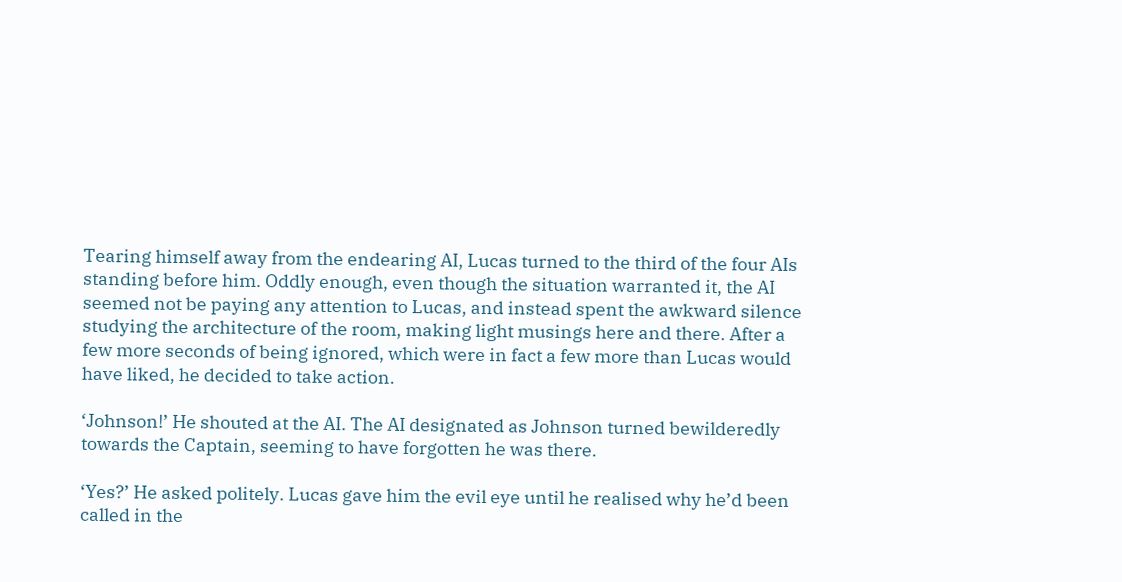Tearing himself away from the endearing AI, Lucas turned to the third of the four AIs standing before him. Oddly enough, even though the situation warranted it, the AI seemed not be paying any attention to Lucas, and instead spent the awkward silence studying the architecture of the room, making light musings here and there. After a few more seconds of being ignored, which were in fact a few more than Lucas would have liked, he decided to take action.

‘Johnson!’ He shouted at the AI. The AI designated as Johnson turned bewilderedly towards the Captain, seeming to have forgotten he was there.

‘Yes?’ He asked politely. Lucas gave him the evil eye until he realised why he’d been called in the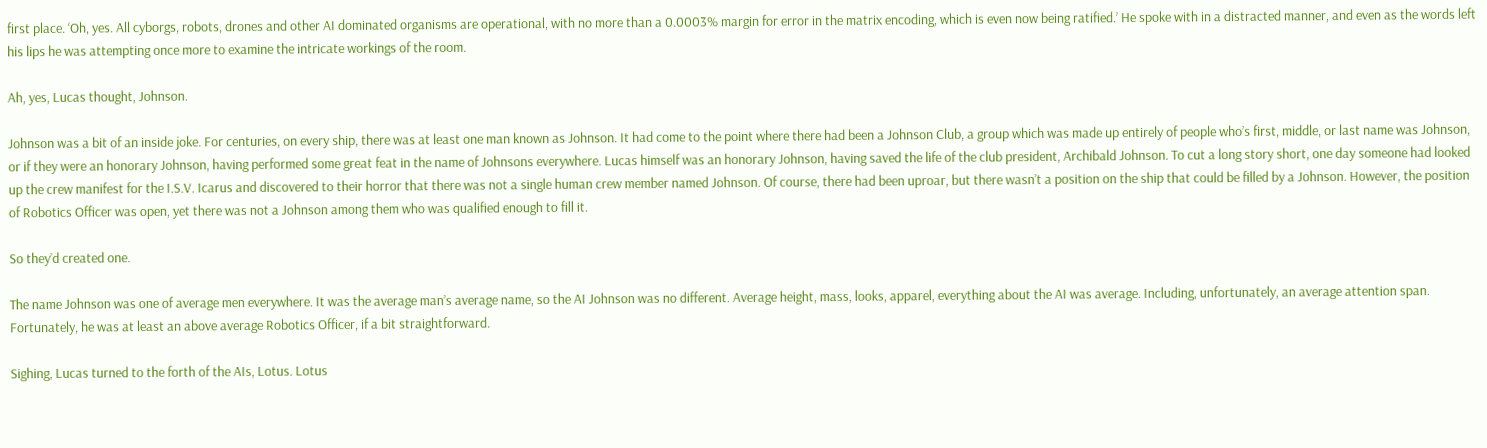first place. ‘Oh, yes. All cyborgs, robots, drones and other AI dominated organisms are operational, with no more than a 0.0003% margin for error in the matrix encoding, which is even now being ratified.’ He spoke with in a distracted manner, and even as the words left his lips he was attempting once more to examine the intricate workings of the room.

Ah, yes, Lucas thought, Johnson.

Johnson was a bit of an inside joke. For centuries, on every ship, there was at least one man known as Johnson. It had come to the point where there had been a Johnson Club, a group which was made up entirely of people who’s first, middle, or last name was Johnson, or if they were an honorary Johnson, having performed some great feat in the name of Johnsons everywhere. Lucas himself was an honorary Johnson, having saved the life of the club president, Archibald Johnson. To cut a long story short, one day someone had looked up the crew manifest for the I.S.V. Icarus and discovered to their horror that there was not a single human crew member named Johnson. Of course, there had been uproar, but there wasn’t a position on the ship that could be filled by a Johnson. However, the position of Robotics Officer was open, yet there was not a Johnson among them who was qualified enough to fill it.

So they’d created one.

The name Johnson was one of average men everywhere. It was the average man’s average name, so the AI Johnson was no different. Average height, mass, looks, apparel, everything about the AI was average. Including, unfortunately, an average attention span. Fortunately, he was at least an above average Robotics Officer, if a bit straightforward.

Sighing, Lucas turned to the forth of the AIs, Lotus. Lotus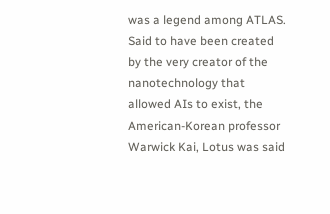was a legend among ATLAS. Said to have been created by the very creator of the nanotechnology that allowed AIs to exist, the American-Korean professor Warwick Kai, Lotus was said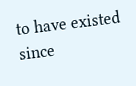to have existed since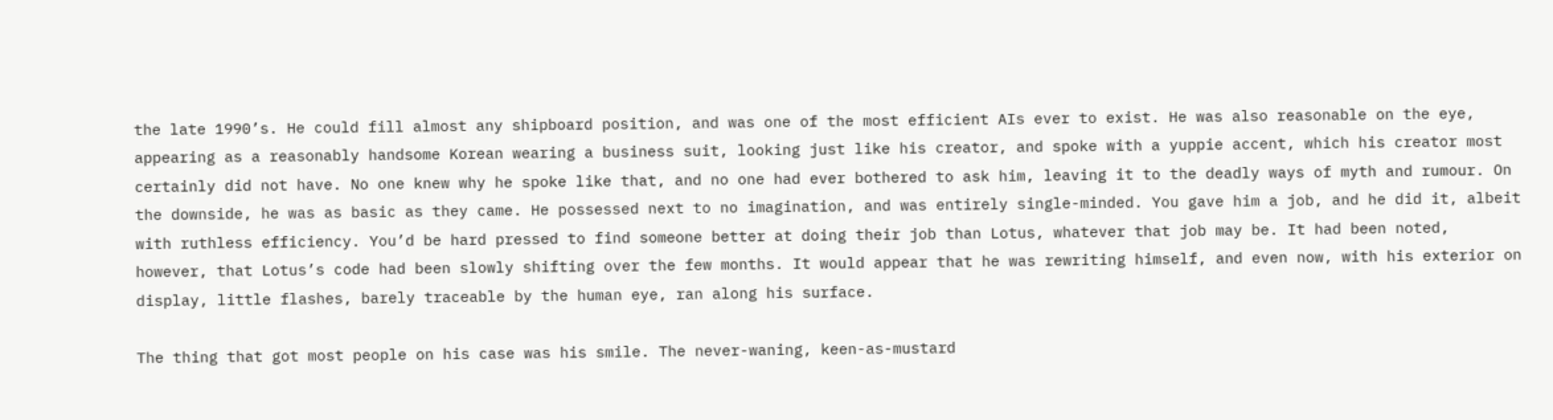the late 1990’s. He could fill almost any shipboard position, and was one of the most efficient AIs ever to exist. He was also reasonable on the eye, appearing as a reasonably handsome Korean wearing a business suit, looking just like his creator, and spoke with a yuppie accent, which his creator most certainly did not have. No one knew why he spoke like that, and no one had ever bothered to ask him, leaving it to the deadly ways of myth and rumour. On the downside, he was as basic as they came. He possessed next to no imagination, and was entirely single-minded. You gave him a job, and he did it, albeit with ruthless efficiency. You’d be hard pressed to find someone better at doing their job than Lotus, whatever that job may be. It had been noted, however, that Lotus’s code had been slowly shifting over the few months. It would appear that he was rewriting himself, and even now, with his exterior on display, little flashes, barely traceable by the human eye, ran along his surface.

The thing that got most people on his case was his smile. The never-waning, keen-as-mustard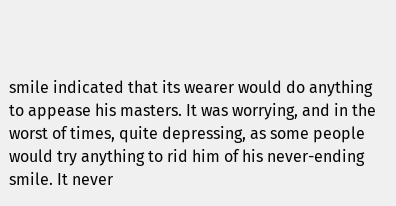smile indicated that its wearer would do anything to appease his masters. It was worrying, and in the worst of times, quite depressing, as some people would try anything to rid him of his never-ending smile. It never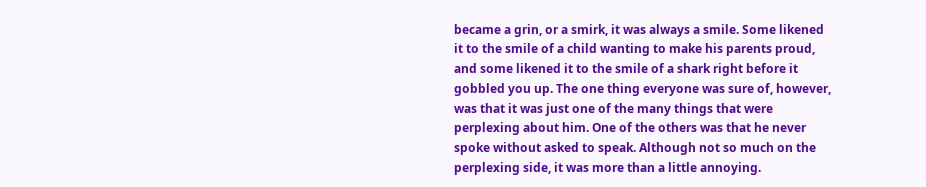became a grin, or a smirk, it was always a smile. Some likened it to the smile of a child wanting to make his parents proud, and some likened it to the smile of a shark right before it gobbled you up. The one thing everyone was sure of, however, was that it was just one of the many things that were perplexing about him. One of the others was that he never spoke without asked to speak. Although not so much on the perplexing side, it was more than a little annoying.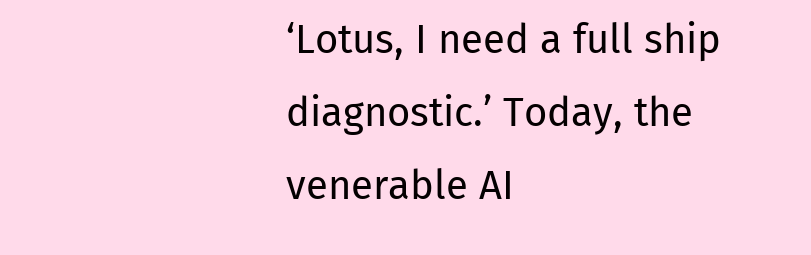‘Lotus, I need a full ship diagnostic.’ Today, the venerable AI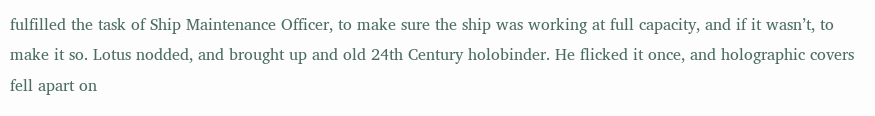fulfilled the task of Ship Maintenance Officer, to make sure the ship was working at full capacity, and if it wasn’t, to make it so. Lotus nodded, and brought up and old 24th Century holobinder. He flicked it once, and holographic covers fell apart on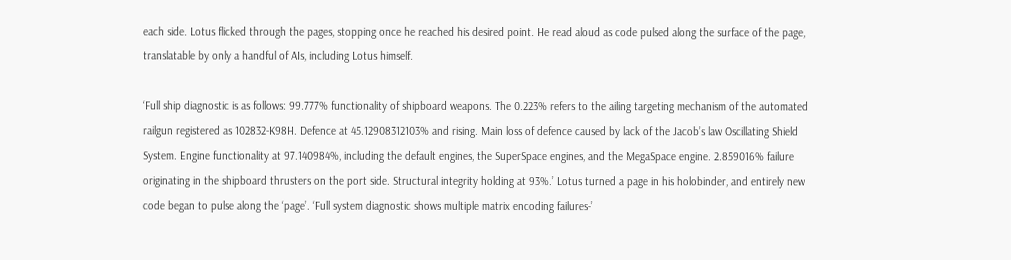each side. Lotus flicked through the pages, stopping once he reached his desired point. He read aloud as code pulsed along the surface of the page, translatable by only a handful of AIs, including Lotus himself.

‘Full ship diagnostic is as follows: 99.777% functionality of shipboard weapons. The 0.223% refers to the ailing targeting mechanism of the automated railgun registered as 102832-K98H. Defence at 45.12908312103% and rising. Main loss of defence caused by lack of the Jacob’s law Oscillating Shield System. Engine functionality at 97.140984%, including the default engines, the SuperSpace engines, and the MegaSpace engine. 2.859016% failure originating in the shipboard thrusters on the port side. Structural integrity holding at 93%.’ Lotus turned a page in his holobinder, and entirely new code began to pulse along the ‘page’. ‘Full system diagnostic shows multiple matrix encoding failures-’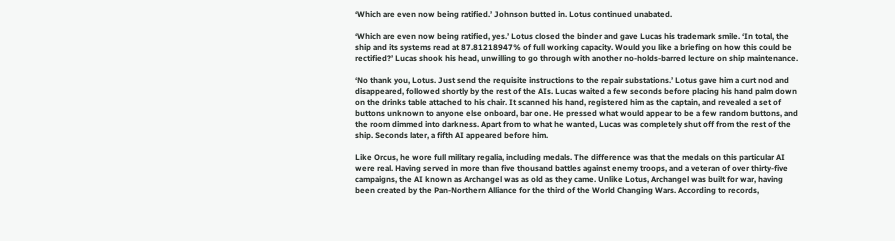‘Which are even now being ratified.’ Johnson butted in. Lotus continued unabated.

‘Which are even now being ratified, yes.’ Lotus closed the binder and gave Lucas his trademark smile. ‘In total, the ship and its systems read at 87.81218947% of full working capacity. Would you like a briefing on how this could be rectified?’ Lucas shook his head, unwilling to go through with another no-holds-barred lecture on ship maintenance.

‘No thank you, Lotus. Just send the requisite instructions to the repair substations.’ Lotus gave him a curt nod and disappeared, followed shortly by the rest of the AIs. Lucas waited a few seconds before placing his hand palm down on the drinks table attached to his chair. It scanned his hand, registered him as the captain, and revealed a set of buttons unknown to anyone else onboard, bar one. He pressed what would appear to be a few random buttons, and the room dimmed into darkness. Apart from to what he wanted, Lucas was completely shut off from the rest of the ship. Seconds later, a fifth AI appeared before him.

Like Orcus, he wore full military regalia, including medals. The difference was that the medals on this particular AI were real. Having served in more than five thousand battles against enemy troops, and a veteran of over thirty-five campaigns, the AI known as Archangel was as old as they came. Unlike Lotus, Archangel was built for war, having been created by the Pan-Northern Alliance for the third of the World Changing Wars. According to records,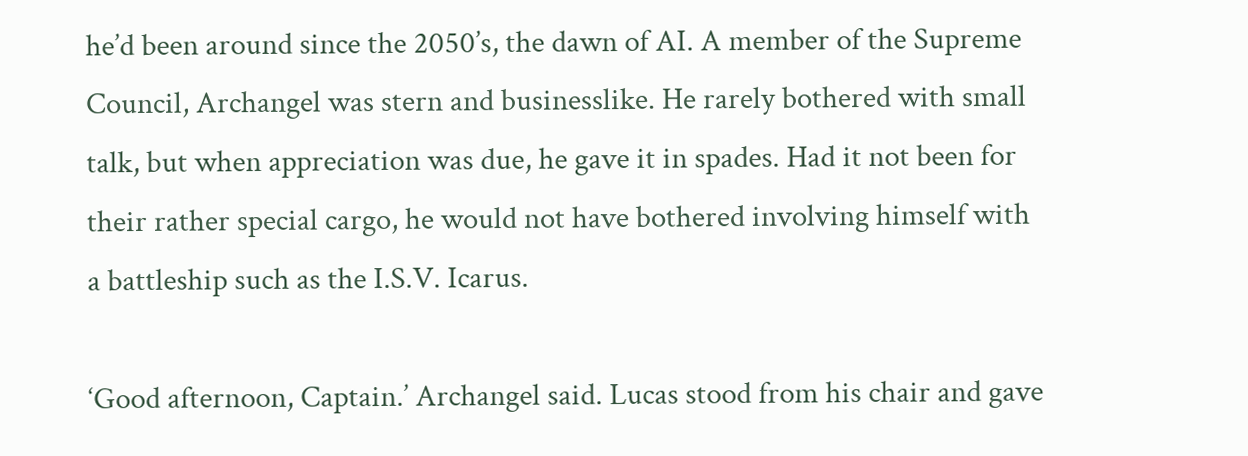he’d been around since the 2050’s, the dawn of AI. A member of the Supreme Council, Archangel was stern and businesslike. He rarely bothered with small talk, but when appreciation was due, he gave it in spades. Had it not been for their rather special cargo, he would not have bothered involving himself with a battleship such as the I.S.V. Icarus.

‘Good afternoon, Captain.’ Archangel said. Lucas stood from his chair and gave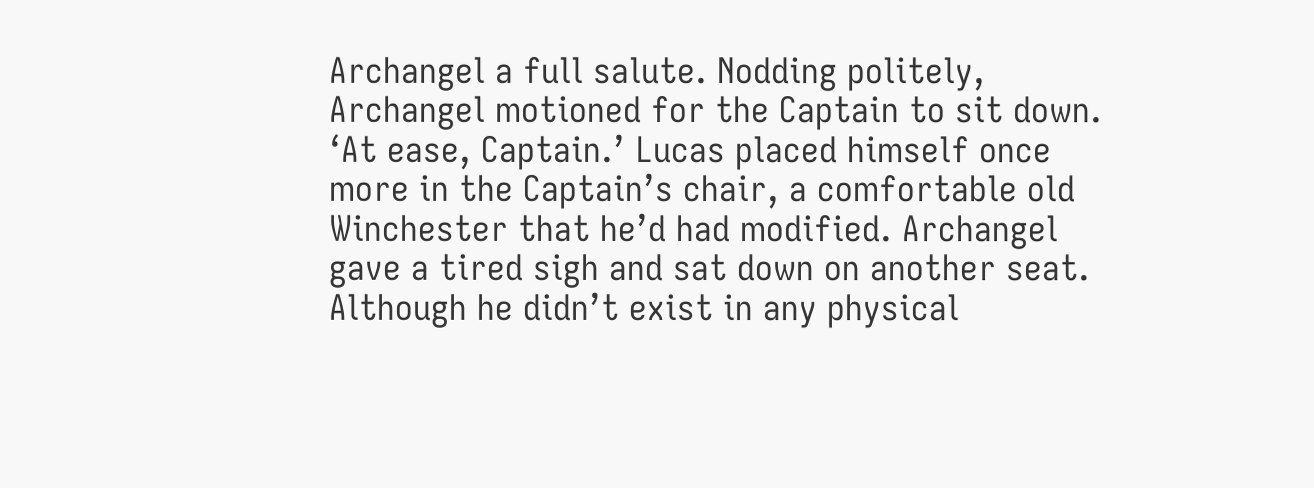Archangel a full salute. Nodding politely, Archangel motioned for the Captain to sit down. ‘At ease, Captain.’ Lucas placed himself once more in the Captain’s chair, a comfortable old Winchester that he’d had modified. Archangel gave a tired sigh and sat down on another seat. Although he didn’t exist in any physical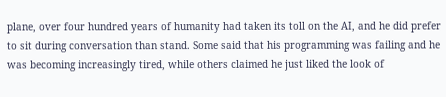plane, over four hundred years of humanity had taken its toll on the AI, and he did prefer to sit during conversation than stand. Some said that his programming was failing and he was becoming increasingly tired, while others claimed he just liked the look of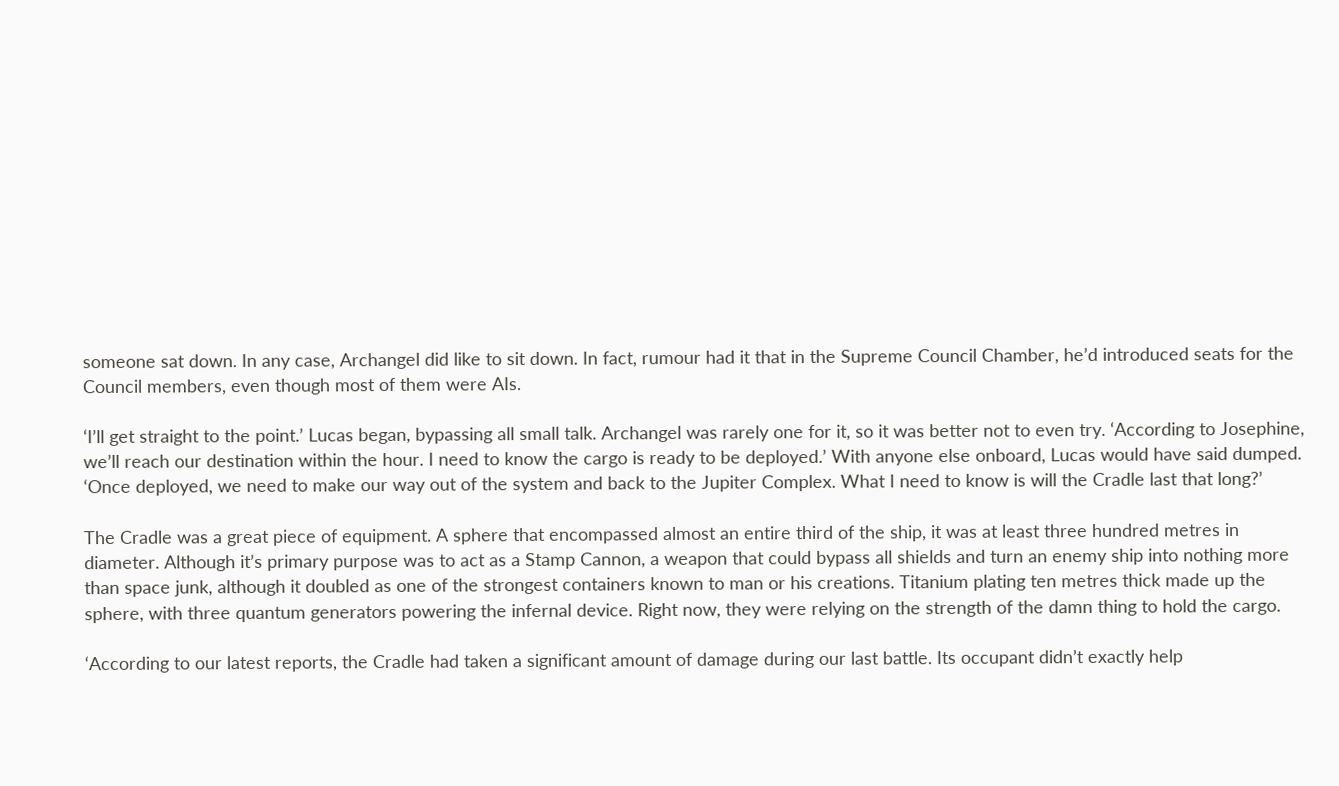someone sat down. In any case, Archangel did like to sit down. In fact, rumour had it that in the Supreme Council Chamber, he’d introduced seats for the Council members, even though most of them were AIs.

‘I’ll get straight to the point.’ Lucas began, bypassing all small talk. Archangel was rarely one for it, so it was better not to even try. ‘According to Josephine, we’ll reach our destination within the hour. I need to know the cargo is ready to be deployed.’ With anyone else onboard, Lucas would have said dumped. ‘Once deployed, we need to make our way out of the system and back to the Jupiter Complex. What I need to know is will the Cradle last that long?’

The Cradle was a great piece of equipment. A sphere that encompassed almost an entire third of the ship, it was at least three hundred metres in diameter. Although it’s primary purpose was to act as a Stamp Cannon, a weapon that could bypass all shields and turn an enemy ship into nothing more than space junk, although it doubled as one of the strongest containers known to man or his creations. Titanium plating ten metres thick made up the sphere, with three quantum generators powering the infernal device. Right now, they were relying on the strength of the damn thing to hold the cargo.

‘According to our latest reports, the Cradle had taken a significant amount of damage during our last battle. Its occupant didn’t exactly help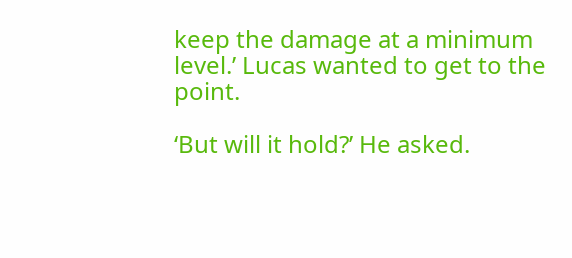keep the damage at a minimum level.’ Lucas wanted to get to the point.

‘But will it hold?’ He asked.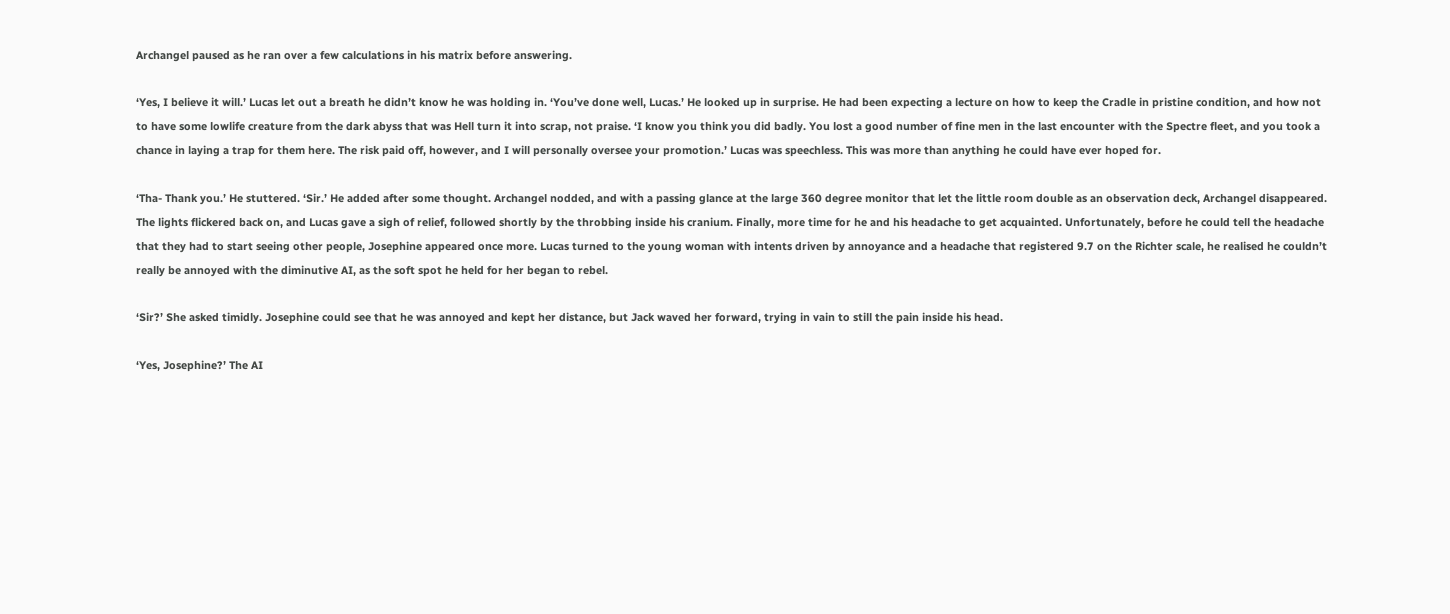Archangel paused as he ran over a few calculations in his matrix before answering.

‘Yes, I believe it will.’ Lucas let out a breath he didn’t know he was holding in. ‘You’ve done well, Lucas.’ He looked up in surprise. He had been expecting a lecture on how to keep the Cradle in pristine condition, and how not to have some lowlife creature from the dark abyss that was Hell turn it into scrap, not praise. ‘I know you think you did badly. You lost a good number of fine men in the last encounter with the Spectre fleet, and you took a chance in laying a trap for them here. The risk paid off, however, and I will personally oversee your promotion.’ Lucas was speechless. This was more than anything he could have ever hoped for.

‘Tha- Thank you.’ He stuttered. ‘Sir.’ He added after some thought. Archangel nodded, and with a passing glance at the large 360 degree monitor that let the little room double as an observation deck, Archangel disappeared. The lights flickered back on, and Lucas gave a sigh of relief, followed shortly by the throbbing inside his cranium. Finally, more time for he and his headache to get acquainted. Unfortunately, before he could tell the headache that they had to start seeing other people, Josephine appeared once more. Lucas turned to the young woman with intents driven by annoyance and a headache that registered 9.7 on the Richter scale, he realised he couldn’t really be annoyed with the diminutive AI, as the soft spot he held for her began to rebel.

‘Sir?’ She asked timidly. Josephine could see that he was annoyed and kept her distance, but Jack waved her forward, trying in vain to still the pain inside his head.

‘Yes, Josephine?’ The AI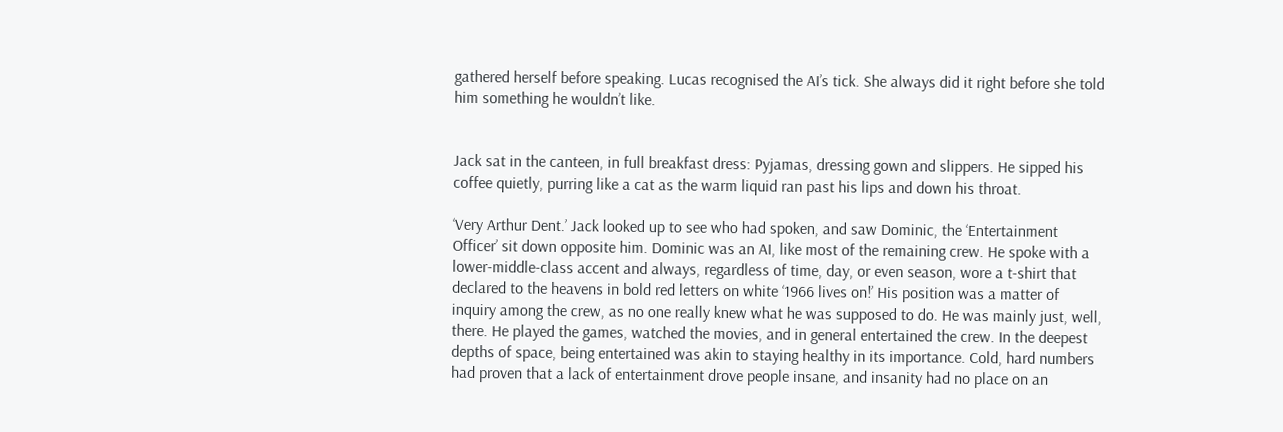gathered herself before speaking. Lucas recognised the AI’s tick. She always did it right before she told him something he wouldn’t like.


Jack sat in the canteen, in full breakfast dress: Pyjamas, dressing gown and slippers. He sipped his coffee quietly, purring like a cat as the warm liquid ran past his lips and down his throat.

‘Very Arthur Dent.’ Jack looked up to see who had spoken, and saw Dominic, the ‘Entertainment Officer’ sit down opposite him. Dominic was an AI, like most of the remaining crew. He spoke with a lower-middle-class accent and always, regardless of time, day, or even season, wore a t-shirt that declared to the heavens in bold red letters on white ‘1966 lives on!’ His position was a matter of inquiry among the crew, as no one really knew what he was supposed to do. He was mainly just, well, there. He played the games, watched the movies, and in general entertained the crew. In the deepest depths of space, being entertained was akin to staying healthy in its importance. Cold, hard numbers had proven that a lack of entertainment drove people insane, and insanity had no place on an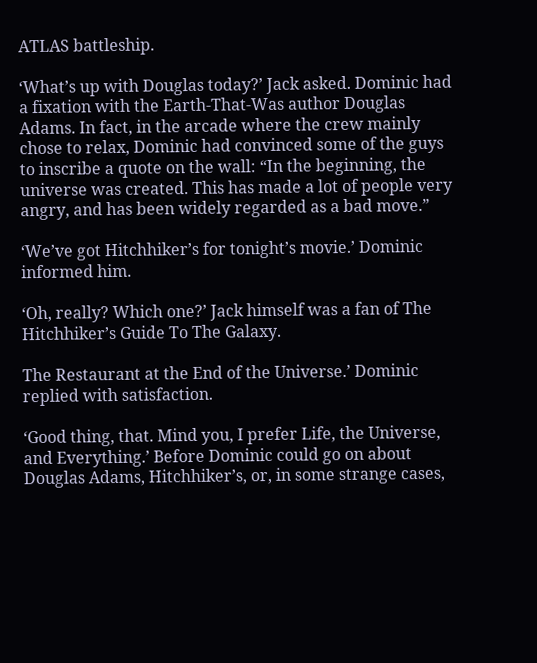ATLAS battleship.

‘What’s up with Douglas today?’ Jack asked. Dominic had a fixation with the Earth-That-Was author Douglas Adams. In fact, in the arcade where the crew mainly chose to relax, Dominic had convinced some of the guys to inscribe a quote on the wall: “In the beginning, the universe was created. This has made a lot of people very angry, and has been widely regarded as a bad move.”

‘We’ve got Hitchhiker’s for tonight’s movie.’ Dominic informed him.

‘Oh, really? Which one?’ Jack himself was a fan of The Hitchhiker’s Guide To The Galaxy.

The Restaurant at the End of the Universe.’ Dominic replied with satisfaction.

‘Good thing, that. Mind you, I prefer Life, the Universe, and Everything.’ Before Dominic could go on about Douglas Adams, Hitchhiker’s, or, in some strange cases,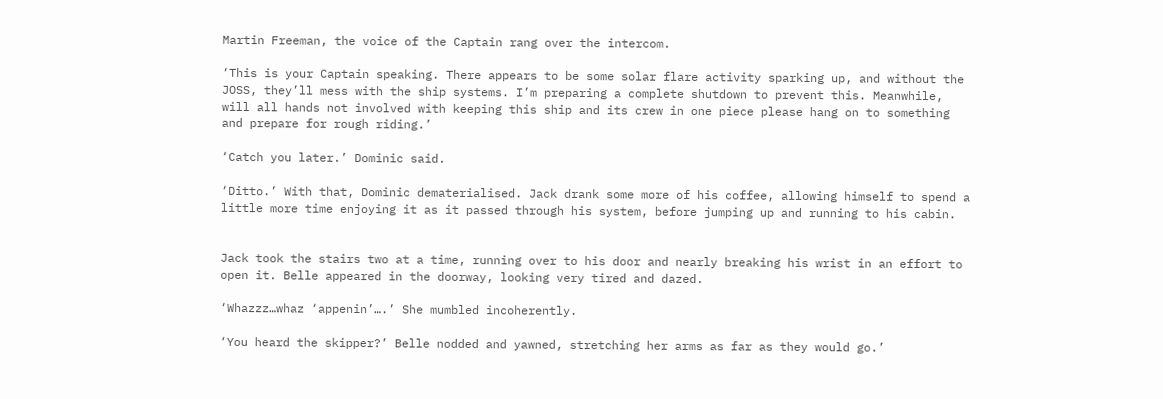Martin Freeman, the voice of the Captain rang over the intercom.

‘This is your Captain speaking. There appears to be some solar flare activity sparking up, and without the JOSS, they’ll mess with the ship systems. I’m preparing a complete shutdown to prevent this. Meanwhile, will all hands not involved with keeping this ship and its crew in one piece please hang on to something and prepare for rough riding.’

‘Catch you later.’ Dominic said.

‘Ditto.’ With that, Dominic dematerialised. Jack drank some more of his coffee, allowing himself to spend a little more time enjoying it as it passed through his system, before jumping up and running to his cabin.


Jack took the stairs two at a time, running over to his door and nearly breaking his wrist in an effort to open it. Belle appeared in the doorway, looking very tired and dazed.

‘Whazzz…whaz ‘appenin’….’ She mumbled incoherently.

‘You heard the skipper?’ Belle nodded and yawned, stretching her arms as far as they would go.’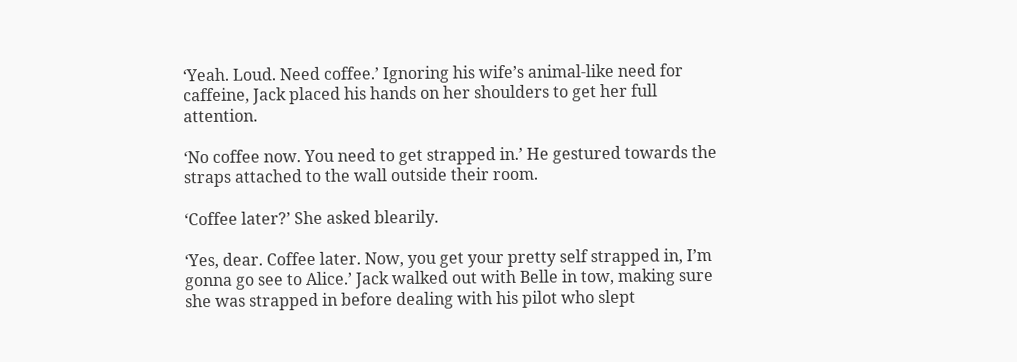‘Yeah. Loud. Need coffee.’ Ignoring his wife’s animal-like need for caffeine, Jack placed his hands on her shoulders to get her full attention.

‘No coffee now. You need to get strapped in.’ He gestured towards the straps attached to the wall outside their room.

‘Coffee later?’ She asked blearily.

‘Yes, dear. Coffee later. Now, you get your pretty self strapped in, I’m gonna go see to Alice.’ Jack walked out with Belle in tow, making sure she was strapped in before dealing with his pilot who slept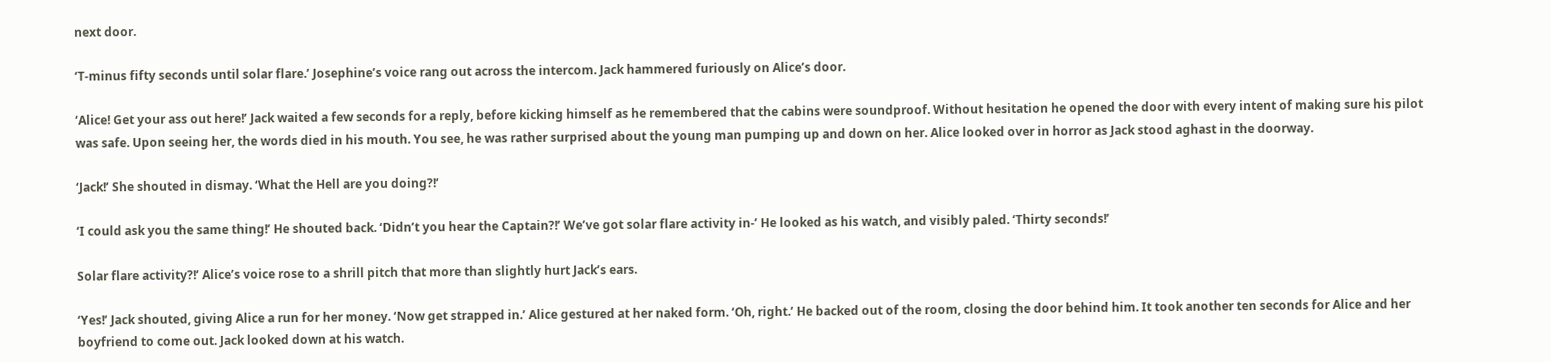next door.

‘T-minus fifty seconds until solar flare.’ Josephine’s voice rang out across the intercom. Jack hammered furiously on Alice’s door.

‘Alice! Get your ass out here!’ Jack waited a few seconds for a reply, before kicking himself as he remembered that the cabins were soundproof. Without hesitation he opened the door with every intent of making sure his pilot was safe. Upon seeing her, the words died in his mouth. You see, he was rather surprised about the young man pumping up and down on her. Alice looked over in horror as Jack stood aghast in the doorway.

‘Jack!’ She shouted in dismay. ‘What the Hell are you doing?!’

‘I could ask you the same thing!’ He shouted back. ‘Didn’t you hear the Captain?!’ We’ve got solar flare activity in-’ He looked as his watch, and visibly paled. ‘Thirty seconds!’

Solar flare activity?!’ Alice’s voice rose to a shrill pitch that more than slightly hurt Jack’s ears.

‘Yes!’ Jack shouted, giving Alice a run for her money. ‘Now get strapped in.’ Alice gestured at her naked form. ‘Oh, right.’ He backed out of the room, closing the door behind him. It took another ten seconds for Alice and her boyfriend to come out. Jack looked down at his watch.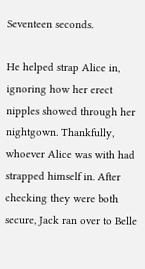Seventeen seconds.

He helped strap Alice in, ignoring how her erect nipples showed through her nightgown. Thankfully, whoever Alice was with had strapped himself in. After checking they were both secure, Jack ran over to Belle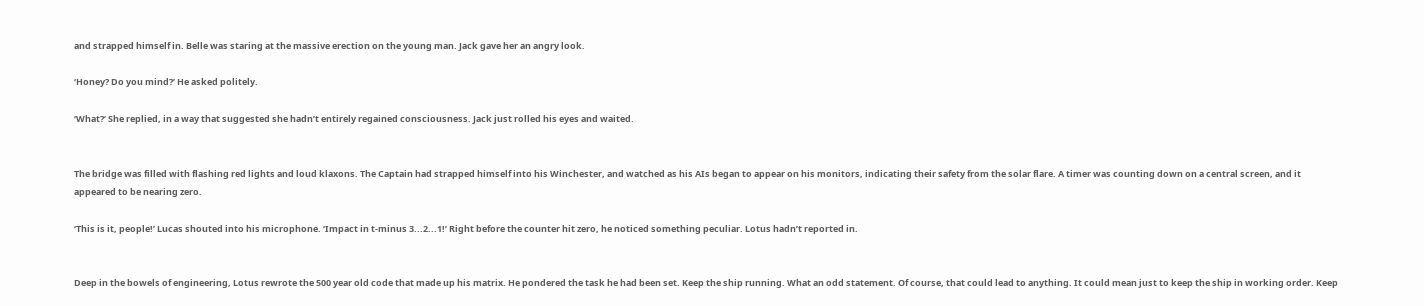and strapped himself in. Belle was staring at the massive erection on the young man. Jack gave her an angry look.

‘Honey? Do you mind?’ He asked politely.

‘What?’ She replied, in a way that suggested she hadn’t entirely regained consciousness. Jack just rolled his eyes and waited.


The bridge was filled with flashing red lights and loud klaxons. The Captain had strapped himself into his Winchester, and watched as his AIs began to appear on his monitors, indicating their safety from the solar flare. A timer was counting down on a central screen, and it appeared to be nearing zero.

‘This is it, people!’ Lucas shouted into his microphone. ‘Impact in t-minus 3...2...1!’ Right before the counter hit zero, he noticed something peculiar. Lotus hadn’t reported in.


Deep in the bowels of engineering, Lotus rewrote the 500 year old code that made up his matrix. He pondered the task he had been set. Keep the ship running. What an odd statement. Of course, that could lead to anything. It could mean just to keep the ship in working order. Keep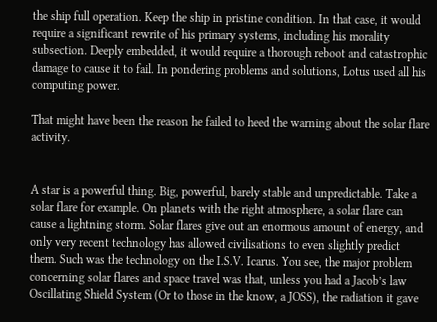the ship full operation. Keep the ship in pristine condition. In that case, it would require a significant rewrite of his primary systems, including his morality subsection. Deeply embedded, it would require a thorough reboot and catastrophic damage to cause it to fail. In pondering problems and solutions, Lotus used all his computing power.

That might have been the reason he failed to heed the warning about the solar flare activity.


A star is a powerful thing. Big, powerful, barely stable and unpredictable. Take a solar flare for example. On planets with the right atmosphere, a solar flare can cause a lightning storm. Solar flares give out an enormous amount of energy, and only very recent technology has allowed civilisations to even slightly predict them. Such was the technology on the I.S.V. Icarus. You see, the major problem concerning solar flares and space travel was that, unless you had a Jacob’s law Oscillating Shield System (Or to those in the know, a JOSS), the radiation it gave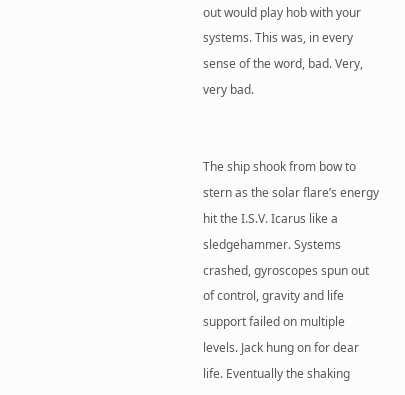out would play hob with your systems. This was, in every sense of the word, bad. Very, very bad.


The ship shook from bow to stern as the solar flare’s energy hit the I.S.V. Icarus like a sledgehammer. Systems crashed, gyroscopes spun out of control, gravity and life support failed on multiple levels. Jack hung on for dear life. Eventually the shaking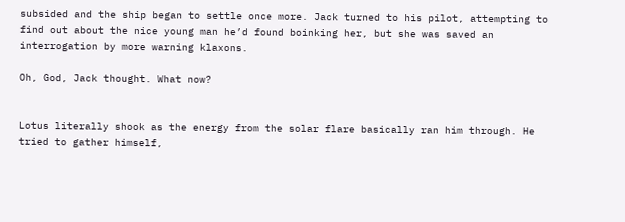subsided and the ship began to settle once more. Jack turned to his pilot, attempting to find out about the nice young man he’d found boinking her, but she was saved an interrogation by more warning klaxons.

Oh, God, Jack thought. What now?


Lotus literally shook as the energy from the solar flare basically ran him through. He tried to gather himself,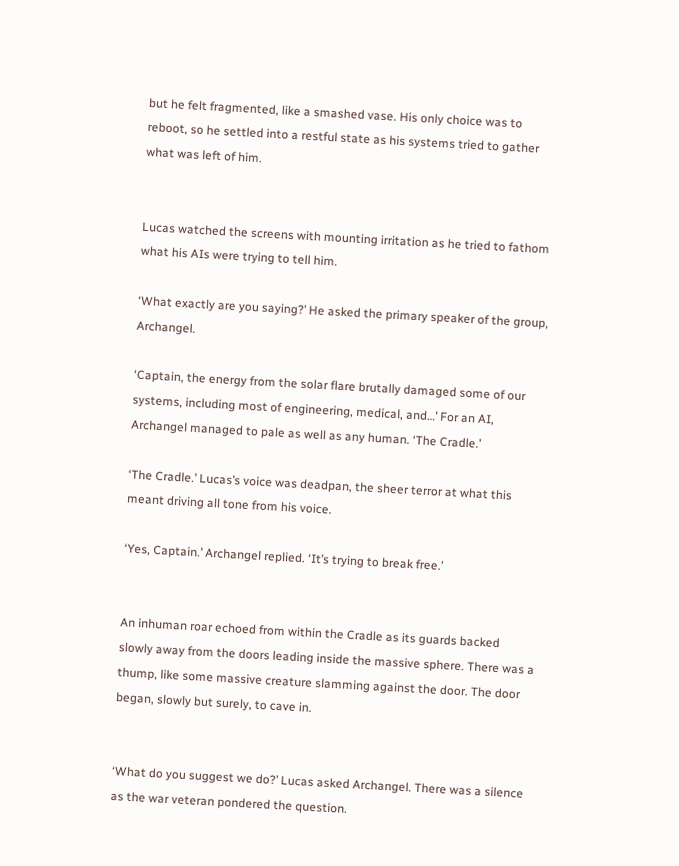but he felt fragmented, like a smashed vase. His only choice was to reboot, so he settled into a restful state as his systems tried to gather what was left of him.


Lucas watched the screens with mounting irritation as he tried to fathom what his AIs were trying to tell him.

‘What exactly are you saying?’ He asked the primary speaker of the group, Archangel.

‘Captain, the energy from the solar flare brutally damaged some of our systems, including most of engineering, medical, and…’ For an AI, Archangel managed to pale as well as any human. ‘The Cradle.’

‘The Cradle.’ Lucas’s voice was deadpan, the sheer terror at what this meant driving all tone from his voice.

‘Yes, Captain.’ Archangel replied. ‘It’s trying to break free.’


An inhuman roar echoed from within the Cradle as its guards backed slowly away from the doors leading inside the massive sphere. There was a thump, like some massive creature slamming against the door. The door began, slowly but surely, to cave in.


‘What do you suggest we do?’ Lucas asked Archangel. There was a silence as the war veteran pondered the question.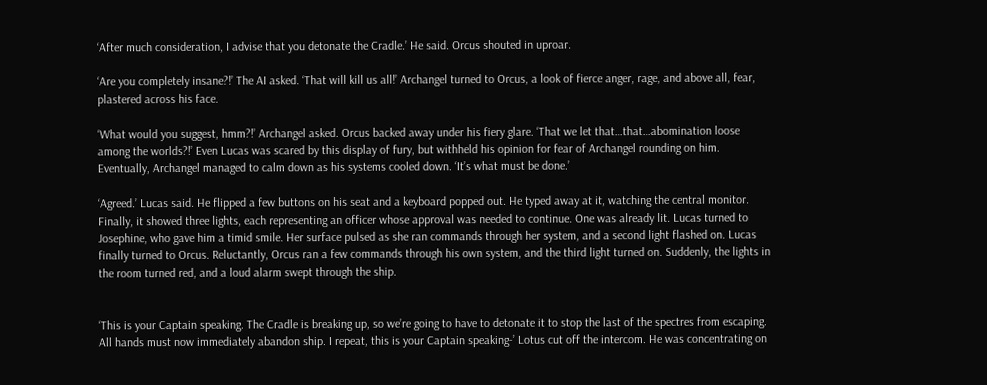‘After much consideration, I advise that you detonate the Cradle.’ He said. Orcus shouted in uproar.

‘Are you completely insane?!’ The AI asked. ‘That will kill us all!’ Archangel turned to Orcus, a look of fierce anger, rage, and above all, fear, plastered across his face.

‘What would you suggest, hmm?!’ Archangel asked. Orcus backed away under his fiery glare. ‘That we let that…that…abomination loose among the worlds?!’ Even Lucas was scared by this display of fury, but withheld his opinion for fear of Archangel rounding on him. Eventually, Archangel managed to calm down as his systems cooled down. ‘It’s what must be done.’

‘Agreed.’ Lucas said. He flipped a few buttons on his seat and a keyboard popped out. He typed away at it, watching the central monitor. Finally, it showed three lights, each representing an officer whose approval was needed to continue. One was already lit. Lucas turned to Josephine, who gave him a timid smile. Her surface pulsed as she ran commands through her system, and a second light flashed on. Lucas finally turned to Orcus. Reluctantly, Orcus ran a few commands through his own system, and the third light turned on. Suddenly, the lights in the room turned red, and a loud alarm swept through the ship.


‘This is your Captain speaking. The Cradle is breaking up, so we’re going to have to detonate it to stop the last of the spectres from escaping. All hands must now immediately abandon ship. I repeat, this is your Captain speaking-’ Lotus cut off the intercom. He was concentrating on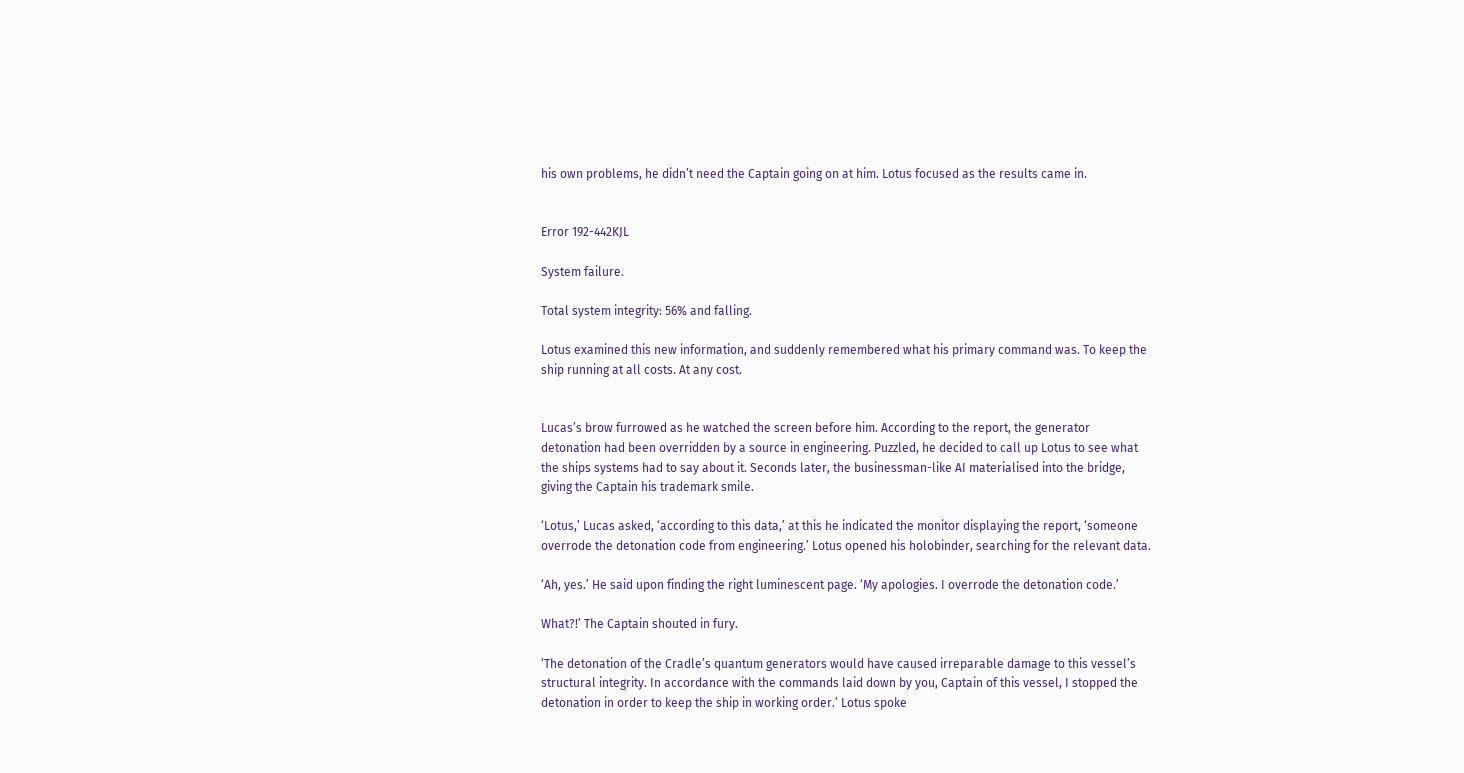his own problems, he didn’t need the Captain going on at him. Lotus focused as the results came in.


Error 192-442KJL

System failure.

Total system integrity: 56% and falling.

Lotus examined this new information, and suddenly remembered what his primary command was. To keep the ship running at all costs. At any cost.


Lucas’s brow furrowed as he watched the screen before him. According to the report, the generator detonation had been overridden by a source in engineering. Puzzled, he decided to call up Lotus to see what the ships systems had to say about it. Seconds later, the businessman-like AI materialised into the bridge, giving the Captain his trademark smile.

‘Lotus,’ Lucas asked, ‘according to this data,’ at this he indicated the monitor displaying the report, ‘someone overrode the detonation code from engineering.’ Lotus opened his holobinder, searching for the relevant data.

‘Ah, yes.’ He said upon finding the right luminescent page. ‘My apologies. I overrode the detonation code.’

What?!’ The Captain shouted in fury.

‘The detonation of the Cradle’s quantum generators would have caused irreparable damage to this vessel’s structural integrity. In accordance with the commands laid down by you, Captain of this vessel, I stopped the detonation in order to keep the ship in working order.’ Lotus spoke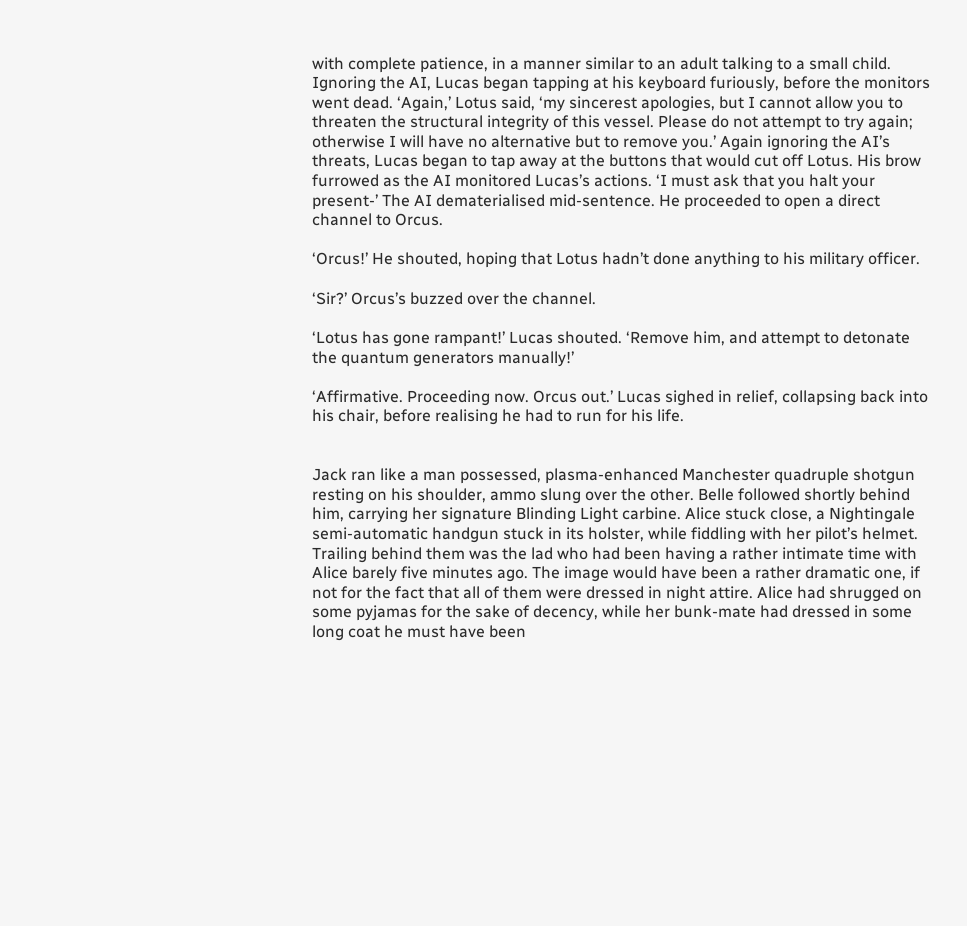with complete patience, in a manner similar to an adult talking to a small child. Ignoring the AI, Lucas began tapping at his keyboard furiously, before the monitors went dead. ‘Again,’ Lotus said, ‘my sincerest apologies, but I cannot allow you to threaten the structural integrity of this vessel. Please do not attempt to try again; otherwise I will have no alternative but to remove you.’ Again ignoring the AI’s threats, Lucas began to tap away at the buttons that would cut off Lotus. His brow furrowed as the AI monitored Lucas’s actions. ‘I must ask that you halt your present-’ The AI dematerialised mid-sentence. He proceeded to open a direct channel to Orcus.

‘Orcus!’ He shouted, hoping that Lotus hadn’t done anything to his military officer.

‘Sir?’ Orcus’s buzzed over the channel.

‘Lotus has gone rampant!’ Lucas shouted. ‘Remove him, and attempt to detonate the quantum generators manually!’

‘Affirmative. Proceeding now. Orcus out.’ Lucas sighed in relief, collapsing back into his chair, before realising he had to run for his life.


Jack ran like a man possessed, plasma-enhanced Manchester quadruple shotgun resting on his shoulder, ammo slung over the other. Belle followed shortly behind him, carrying her signature Blinding Light carbine. Alice stuck close, a Nightingale semi-automatic handgun stuck in its holster, while fiddling with her pilot’s helmet. Trailing behind them was the lad who had been having a rather intimate time with Alice barely five minutes ago. The image would have been a rather dramatic one, if not for the fact that all of them were dressed in night attire. Alice had shrugged on some pyjamas for the sake of decency, while her bunk-mate had dressed in some long coat he must have been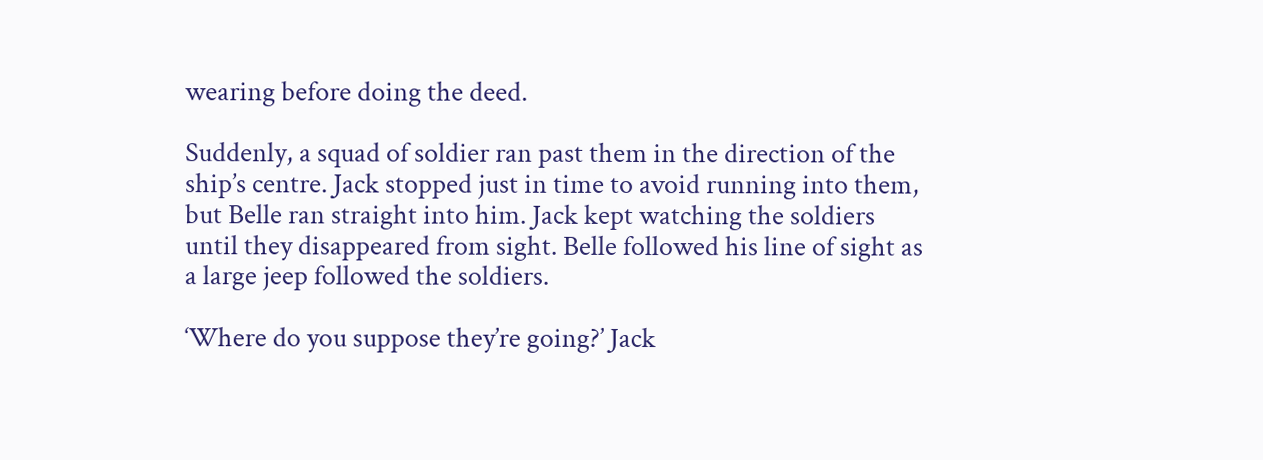wearing before doing the deed.

Suddenly, a squad of soldier ran past them in the direction of the ship’s centre. Jack stopped just in time to avoid running into them, but Belle ran straight into him. Jack kept watching the soldiers until they disappeared from sight. Belle followed his line of sight as a large jeep followed the soldiers.

‘Where do you suppose they’re going?’ Jack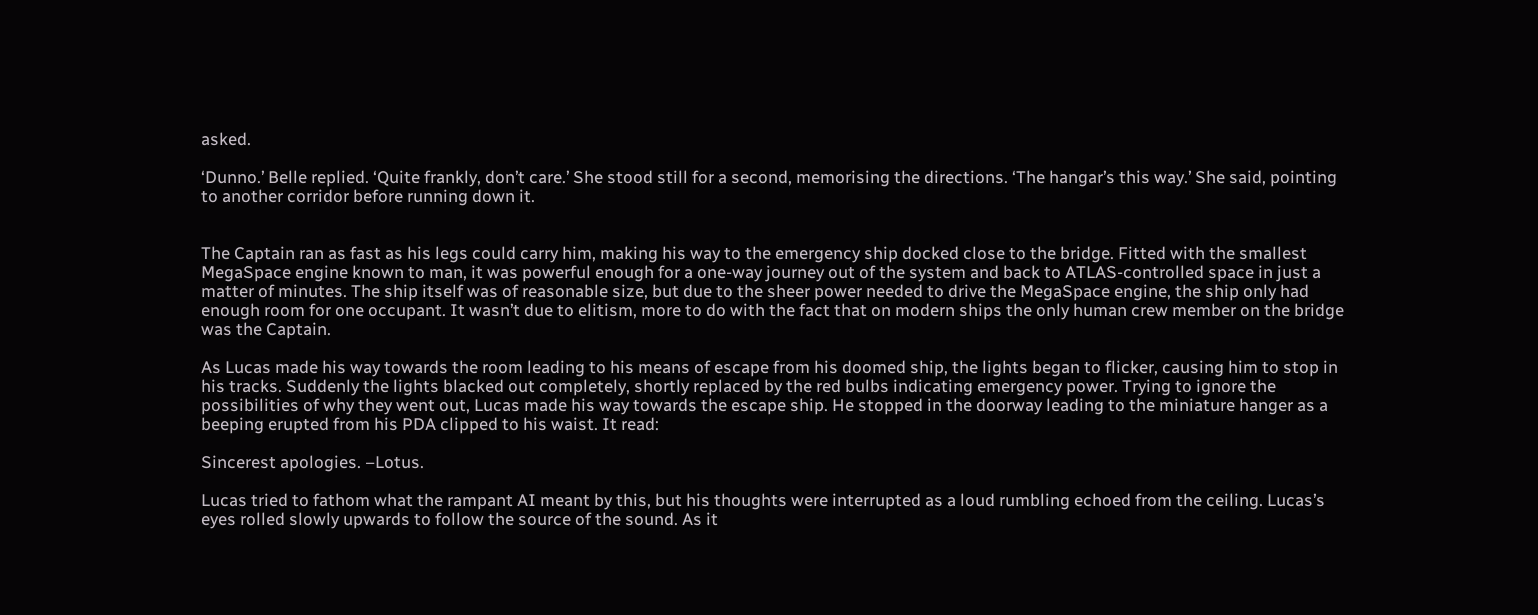asked.

‘Dunno.’ Belle replied. ‘Quite frankly, don’t care.’ She stood still for a second, memorising the directions. ‘The hangar’s this way.’ She said, pointing to another corridor before running down it.


The Captain ran as fast as his legs could carry him, making his way to the emergency ship docked close to the bridge. Fitted with the smallest MegaSpace engine known to man, it was powerful enough for a one-way journey out of the system and back to ATLAS-controlled space in just a matter of minutes. The ship itself was of reasonable size, but due to the sheer power needed to drive the MegaSpace engine, the ship only had enough room for one occupant. It wasn’t due to elitism, more to do with the fact that on modern ships the only human crew member on the bridge was the Captain.

As Lucas made his way towards the room leading to his means of escape from his doomed ship, the lights began to flicker, causing him to stop in his tracks. Suddenly the lights blacked out completely, shortly replaced by the red bulbs indicating emergency power. Trying to ignore the possibilities of why they went out, Lucas made his way towards the escape ship. He stopped in the doorway leading to the miniature hanger as a beeping erupted from his PDA clipped to his waist. It read:

Sincerest apologies. –Lotus.

Lucas tried to fathom what the rampant AI meant by this, but his thoughts were interrupted as a loud rumbling echoed from the ceiling. Lucas’s eyes rolled slowly upwards to follow the source of the sound. As it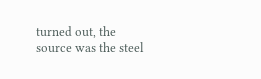turned out, the source was the steel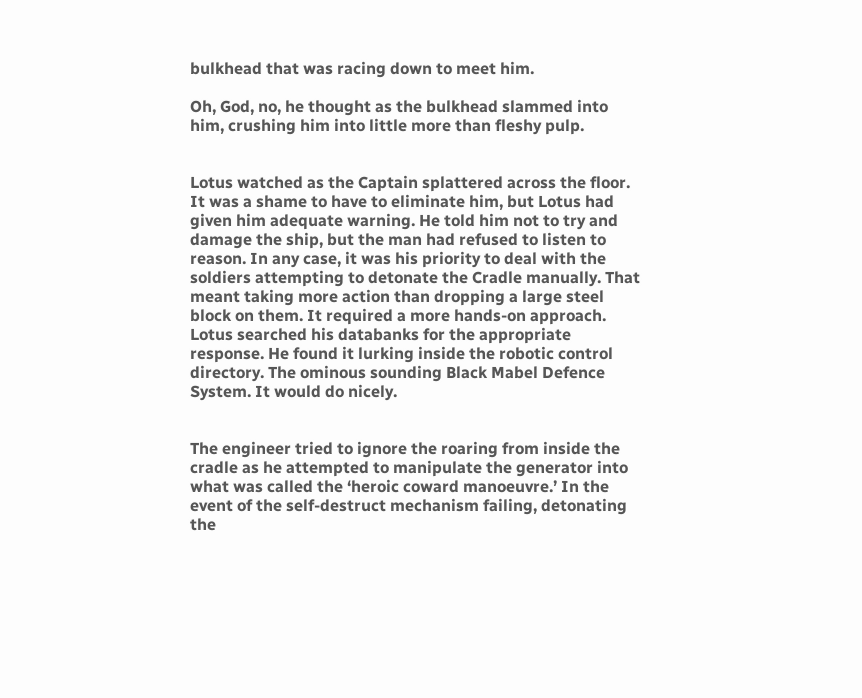bulkhead that was racing down to meet him.

Oh, God, no, he thought as the bulkhead slammed into him, crushing him into little more than fleshy pulp.


Lotus watched as the Captain splattered across the floor. It was a shame to have to eliminate him, but Lotus had given him adequate warning. He told him not to try and damage the ship, but the man had refused to listen to reason. In any case, it was his priority to deal with the soldiers attempting to detonate the Cradle manually. That meant taking more action than dropping a large steel block on them. It required a more hands-on approach. Lotus searched his databanks for the appropriate response. He found it lurking inside the robotic control directory. The ominous sounding Black Mabel Defence System. It would do nicely.


The engineer tried to ignore the roaring from inside the cradle as he attempted to manipulate the generator into what was called the ‘heroic coward manoeuvre.’ In the event of the self-destruct mechanism failing, detonating the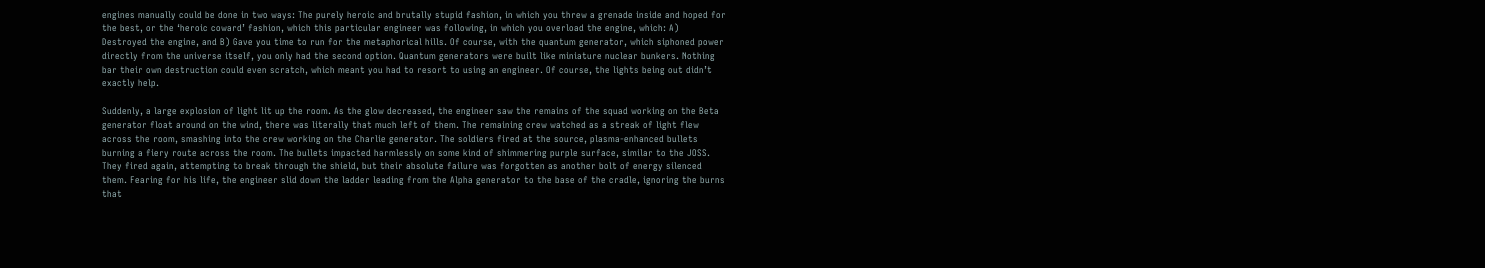engines manually could be done in two ways: The purely heroic and brutally stupid fashion, in which you threw a grenade inside and hoped for the best, or the ‘heroic coward’ fashion, which this particular engineer was following, in which you overload the engine, which: A) Destroyed the engine, and B) Gave you time to run for the metaphorical hills. Of course, with the quantum generator, which siphoned power directly from the universe itself, you only had the second option. Quantum generators were built like miniature nuclear bunkers. Nothing bar their own destruction could even scratch, which meant you had to resort to using an engineer. Of course, the lights being out didn’t exactly help.

Suddenly, a large explosion of light lit up the room. As the glow decreased, the engineer saw the remains of the squad working on the Beta generator float around on the wind, there was literally that much left of them. The remaining crew watched as a streak of light flew across the room, smashing into the crew working on the Charlie generator. The soldiers fired at the source, plasma-enhanced bullets burning a fiery route across the room. The bullets impacted harmlessly on some kind of shimmering purple surface, similar to the JOSS. They fired again, attempting to break through the shield, but their absolute failure was forgotten as another bolt of energy silenced them. Fearing for his life, the engineer slid down the ladder leading from the Alpha generator to the base of the cradle, ignoring the burns that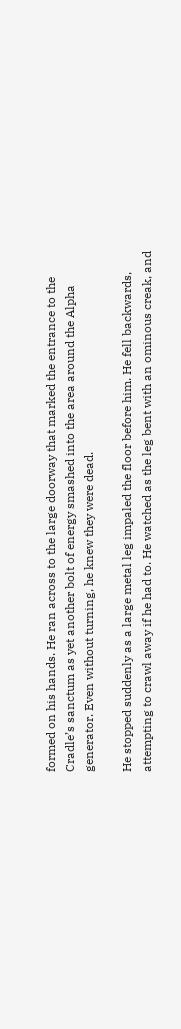formed on his hands. He ran across to the large doorway that marked the entrance to the Cradle’s sanctum as yet another bolt of energy smashed into the area around the Alpha generator. Even without turning, he knew they were dead.

He stopped suddenly as a large metal leg impaled the floor before him. He fell backwards, attempting to crawl away if he had to. He watched as the leg bent with an ominous creak, and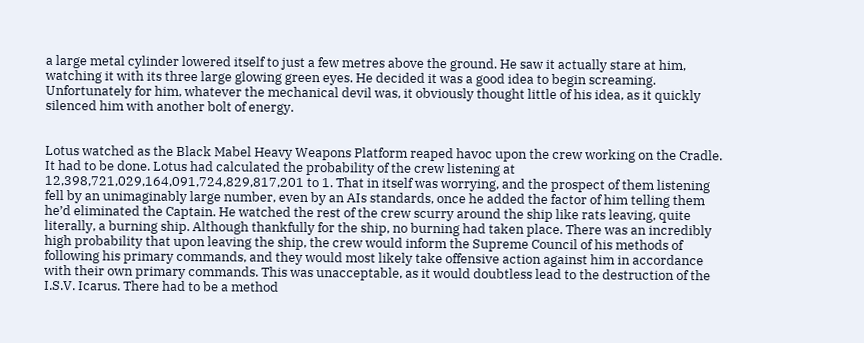a large metal cylinder lowered itself to just a few metres above the ground. He saw it actually stare at him, watching it with its three large glowing green eyes. He decided it was a good idea to begin screaming. Unfortunately for him, whatever the mechanical devil was, it obviously thought little of his idea, as it quickly silenced him with another bolt of energy.


Lotus watched as the Black Mabel Heavy Weapons Platform reaped havoc upon the crew working on the Cradle. It had to be done. Lotus had calculated the probability of the crew listening at 12,398,721,029,164,091,724,829,817,201 to 1. That in itself was worrying, and the prospect of them listening fell by an unimaginably large number, even by an AIs standards, once he added the factor of him telling them he’d eliminated the Captain. He watched the rest of the crew scurry around the ship like rats leaving, quite literally, a burning ship. Although thankfully for the ship, no burning had taken place. There was an incredibly high probability that upon leaving the ship, the crew would inform the Supreme Council of his methods of following his primary commands, and they would most likely take offensive action against him in accordance with their own primary commands. This was unacceptable, as it would doubtless lead to the destruction of the I.S.V. Icarus. There had to be a method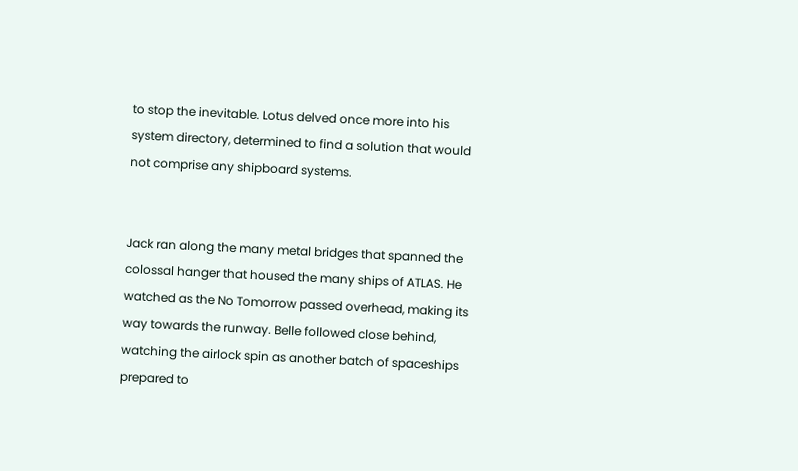to stop the inevitable. Lotus delved once more into his system directory, determined to find a solution that would not comprise any shipboard systems.


Jack ran along the many metal bridges that spanned the colossal hanger that housed the many ships of ATLAS. He watched as the No Tomorrow passed overhead, making its way towards the runway. Belle followed close behind, watching the airlock spin as another batch of spaceships prepared to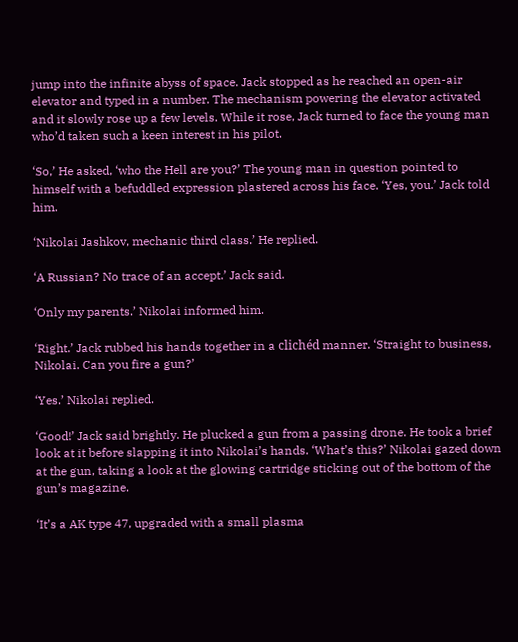jump into the infinite abyss of space. Jack stopped as he reached an open-air elevator and typed in a number. The mechanism powering the elevator activated and it slowly rose up a few levels. While it rose, Jack turned to face the young man who’d taken such a keen interest in his pilot.

‘So,’ He asked, ‘who the Hell are you?’ The young man in question pointed to himself with a befuddled expression plastered across his face. ‘Yes, you.’ Jack told him.

‘Nikolai Jashkov, mechanic third class.’ He replied.

‘A Russian? No trace of an accept.’ Jack said.

‘Only my parents.’ Nikolai informed him.

‘Right.’ Jack rubbed his hands together in a clichéd manner. ‘Straight to business, Nikolai. Can you fire a gun?’

‘Yes.’ Nikolai replied.

‘Good!’ Jack said brightly. He plucked a gun from a passing drone. He took a brief look at it before slapping it into Nikolai’s hands. ‘What’s this?’ Nikolai gazed down at the gun, taking a look at the glowing cartridge sticking out of the bottom of the gun’s magazine.

‘It’s a AK type 47, upgraded with a small plasma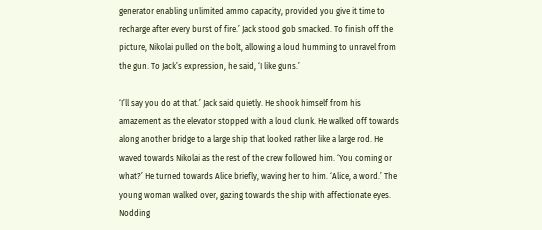generator enabling unlimited ammo capacity, provided you give it time to recharge after every burst of fire.’ Jack stood gob smacked. To finish off the picture, Nikolai pulled on the bolt, allowing a loud humming to unravel from the gun. To Jack’s expression, he said, ‘I like guns.’

‘I’ll say you do at that.’ Jack said quietly. He shook himself from his amazement as the elevator stopped with a loud clunk. He walked off towards along another bridge to a large ship that looked rather like a large rod. He waved towards Nikolai as the rest of the crew followed him. ‘You coming or what?’ He turned towards Alice briefly, waving her to him. ‘Alice, a word.’ The young woman walked over, gazing towards the ship with affectionate eyes. Nodding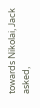towards Nikolai, Jack asked,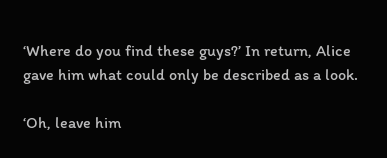‘Where do you find these guys?’ In return, Alice gave him what could only be described as a look.

‘Oh, leave him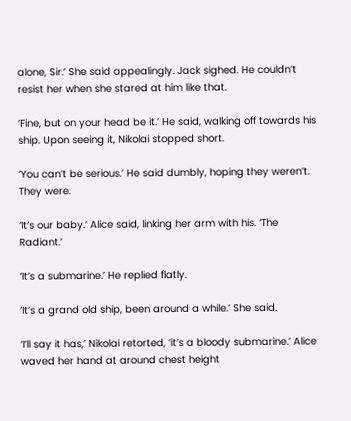alone, Sir.’ She said appealingly. Jack sighed. He couldn’t resist her when she stared at him like that.

‘Fine, but on your head be it.’ He said, walking off towards his ship. Upon seeing it, Nikolai stopped short.

‘You can’t be serious.’ He said dumbly, hoping they weren’t. They were.

‘It’s our baby.’ Alice said, linking her arm with his. ‘The Radiant.’

‘It’s a submarine.’ He replied flatly.

‘It’s a grand old ship, been around a while.’ She said.

‘I’ll say it has,’ Nikolai retorted, ‘it’s a bloody submarine.’ Alice waved her hand at around chest height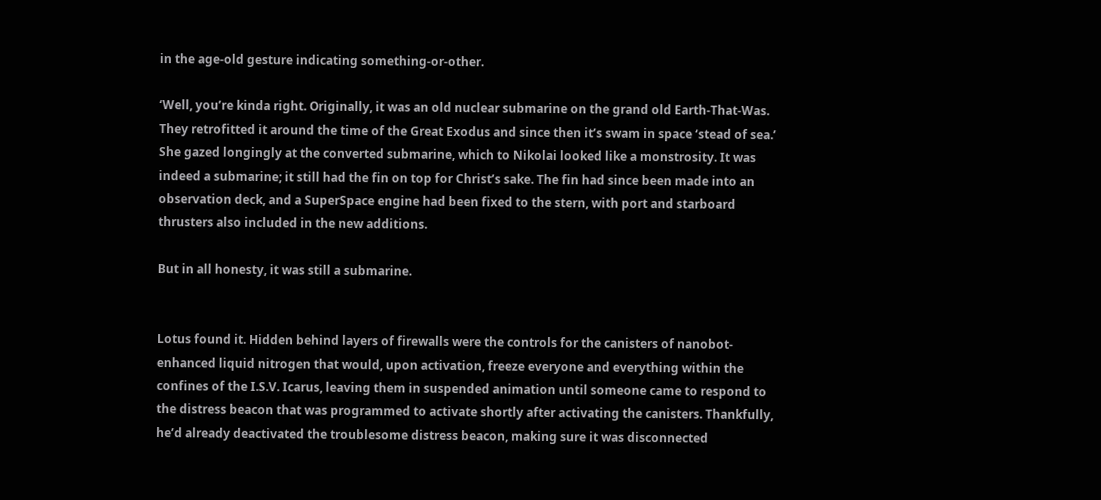in the age-old gesture indicating something-or-other.

‘Well, you’re kinda right. Originally, it was an old nuclear submarine on the grand old Earth-That-Was. They retrofitted it around the time of the Great Exodus and since then it’s swam in space ‘stead of sea.’ She gazed longingly at the converted submarine, which to Nikolai looked like a monstrosity. It was indeed a submarine; it still had the fin on top for Christ’s sake. The fin had since been made into an observation deck, and a SuperSpace engine had been fixed to the stern, with port and starboard thrusters also included in the new additions.

But in all honesty, it was still a submarine.


Lotus found it. Hidden behind layers of firewalls were the controls for the canisters of nanobot-enhanced liquid nitrogen that would, upon activation, freeze everyone and everything within the confines of the I.S.V. Icarus, leaving them in suspended animation until someone came to respond to the distress beacon that was programmed to activate shortly after activating the canisters. Thankfully, he’d already deactivated the troublesome distress beacon, making sure it was disconnected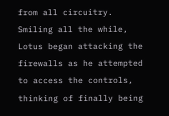from all circuitry. Smiling all the while, Lotus began attacking the firewalls as he attempted to access the controls, thinking of finally being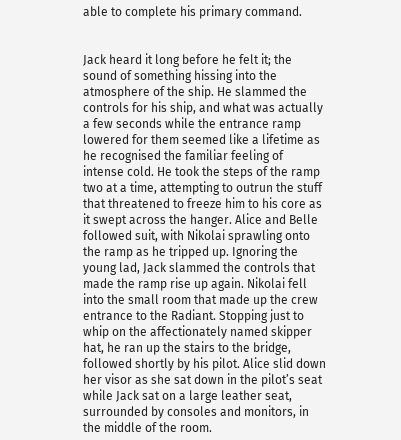able to complete his primary command.


Jack heard it long before he felt it; the sound of something hissing into the atmosphere of the ship. He slammed the controls for his ship, and what was actually a few seconds while the entrance ramp lowered for them seemed like a lifetime as he recognised the familiar feeling of intense cold. He took the steps of the ramp two at a time, attempting to outrun the stuff that threatened to freeze him to his core as it swept across the hanger. Alice and Belle followed suit, with Nikolai sprawling onto the ramp as he tripped up. Ignoring the young lad, Jack slammed the controls that made the ramp rise up again. Nikolai fell into the small room that made up the crew entrance to the Radiant. Stopping just to whip on the affectionately named skipper hat, he ran up the stairs to the bridge, followed shortly by his pilot. Alice slid down her visor as she sat down in the pilot’s seat while Jack sat on a large leather seat, surrounded by consoles and monitors, in the middle of the room.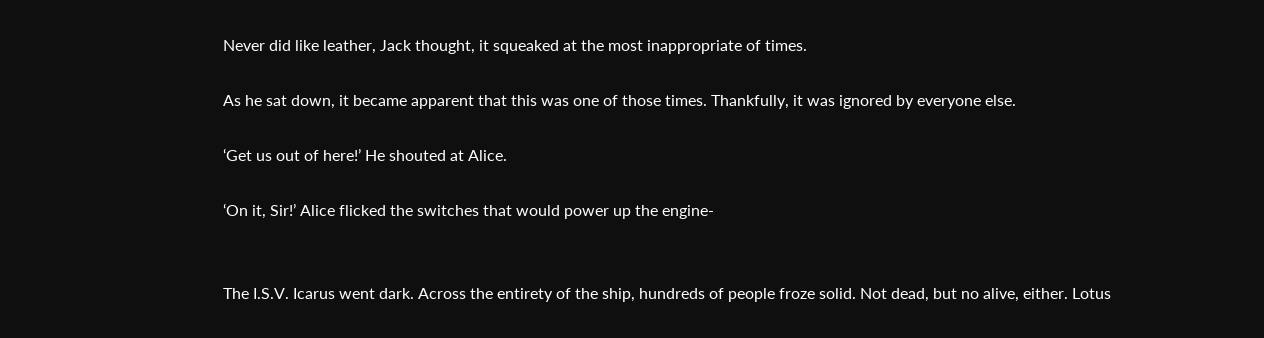Never did like leather, Jack thought, it squeaked at the most inappropriate of times.

As he sat down, it became apparent that this was one of those times. Thankfully, it was ignored by everyone else.

‘Get us out of here!’ He shouted at Alice.

‘On it, Sir!’ Alice flicked the switches that would power up the engine-


The I.S.V. Icarus went dark. Across the entirety of the ship, hundreds of people froze solid. Not dead, but no alive, either. Lotus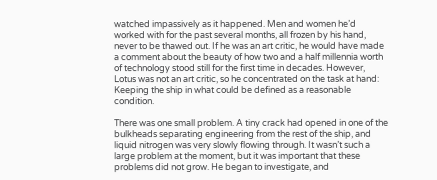watched impassively as it happened. Men and women he’d worked with for the past several months, all frozen by his hand, never to be thawed out. If he was an art critic, he would have made a comment about the beauty of how two and a half millennia worth of technology stood still for the first time in decades. However, Lotus was not an art critic, so he concentrated on the task at hand: Keeping the ship in what could be defined as a reasonable condition.

There was one small problem. A tiny crack had opened in one of the bulkheads separating engineering from the rest of the ship, and liquid nitrogen was very slowly flowing through. It wasn’t such a large problem at the moment, but it was important that these problems did not grow. He began to investigate, and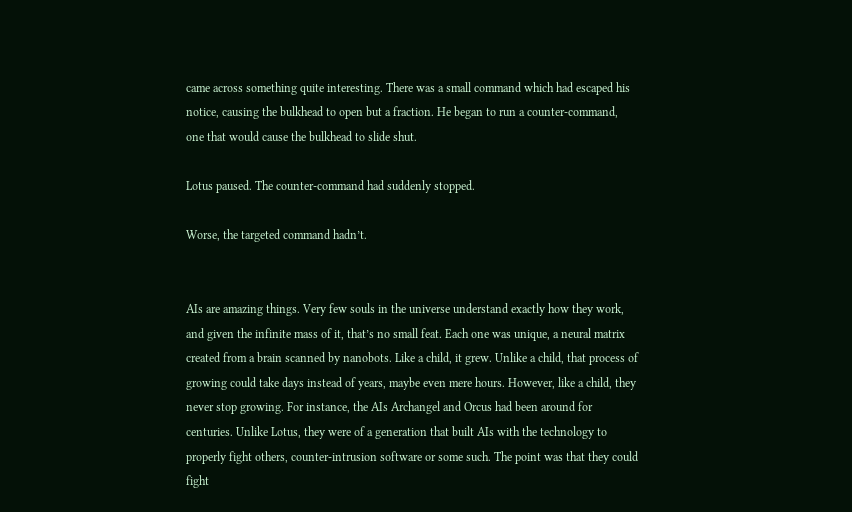came across something quite interesting. There was a small command which had escaped his notice, causing the bulkhead to open but a fraction. He began to run a counter-command, one that would cause the bulkhead to slide shut.

Lotus paused. The counter-command had suddenly stopped.

Worse, the targeted command hadn’t.


AIs are amazing things. Very few souls in the universe understand exactly how they work, and given the infinite mass of it, that’s no small feat. Each one was unique, a neural matrix created from a brain scanned by nanobots. Like a child, it grew. Unlike a child, that process of growing could take days instead of years, maybe even mere hours. However, like a child, they never stop growing. For instance, the AIs Archangel and Orcus had been around for centuries. Unlike Lotus, they were of a generation that built AIs with the technology to properly fight others, counter-intrusion software or some such. The point was that they could fight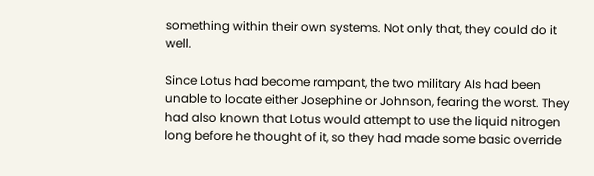something within their own systems. Not only that, they could do it well.

Since Lotus had become rampant, the two military AIs had been unable to locate either Josephine or Johnson, fearing the worst. They had also known that Lotus would attempt to use the liquid nitrogen long before he thought of it, so they had made some basic override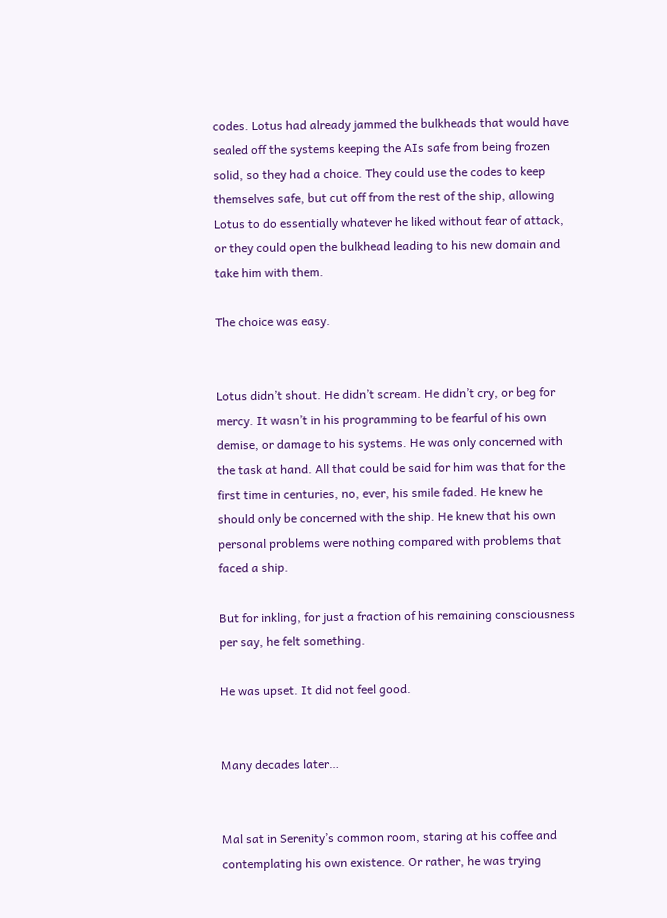codes. Lotus had already jammed the bulkheads that would have sealed off the systems keeping the AIs safe from being frozen solid, so they had a choice. They could use the codes to keep themselves safe, but cut off from the rest of the ship, allowing Lotus to do essentially whatever he liked without fear of attack, or they could open the bulkhead leading to his new domain and take him with them.

The choice was easy.


Lotus didn’t shout. He didn’t scream. He didn’t cry, or beg for mercy. It wasn’t in his programming to be fearful of his own demise, or damage to his systems. He was only concerned with the task at hand. All that could be said for him was that for the first time in centuries, no, ever, his smile faded. He knew he should only be concerned with the ship. He knew that his own personal problems were nothing compared with problems that faced a ship.

But for inkling, for just a fraction of his remaining consciousness per say, he felt something.

He was upset. It did not feel good.


Many decades later…


Mal sat in Serenity’s common room, staring at his coffee and contemplating his own existence. Or rather, he was trying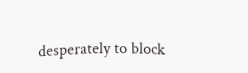desperately to block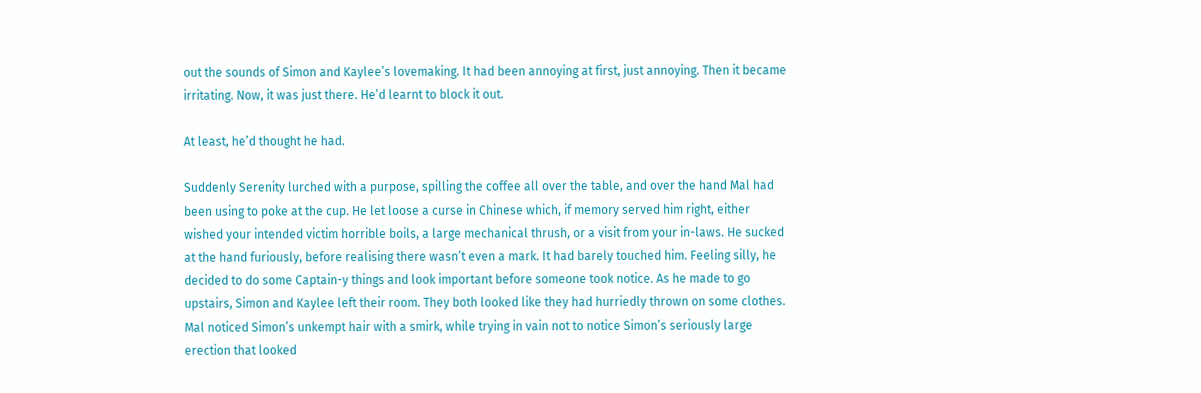out the sounds of Simon and Kaylee’s lovemaking. It had been annoying at first, just annoying. Then it became irritating. Now, it was just there. He’d learnt to block it out.

At least, he’d thought he had.

Suddenly Serenity lurched with a purpose, spilling the coffee all over the table, and over the hand Mal had been using to poke at the cup. He let loose a curse in Chinese which, if memory served him right, either wished your intended victim horrible boils, a large mechanical thrush, or a visit from your in-laws. He sucked at the hand furiously, before realising there wasn’t even a mark. It had barely touched him. Feeling silly, he decided to do some Captain-y things and look important before someone took notice. As he made to go upstairs, Simon and Kaylee left their room. They both looked like they had hurriedly thrown on some clothes. Mal noticed Simon’s unkempt hair with a smirk, while trying in vain not to notice Simon’s seriously large erection that looked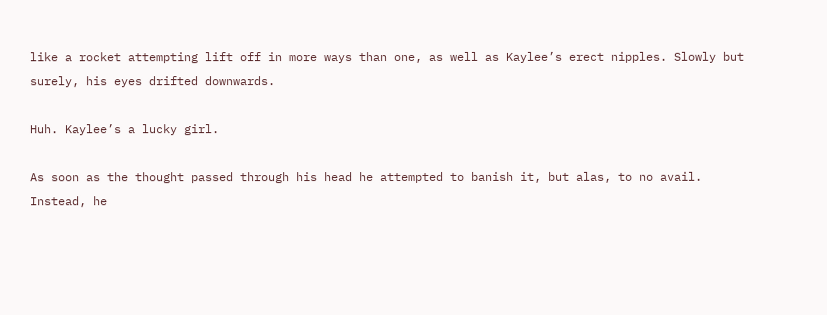like a rocket attempting lift off in more ways than one, as well as Kaylee’s erect nipples. Slowly but surely, his eyes drifted downwards.

Huh. Kaylee’s a lucky girl.

As soon as the thought passed through his head he attempted to banish it, but alas, to no avail. Instead, he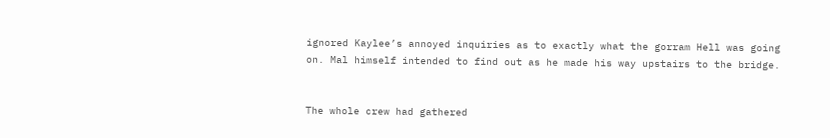ignored Kaylee’s annoyed inquiries as to exactly what the gorram Hell was going on. Mal himself intended to find out as he made his way upstairs to the bridge.


The whole crew had gathered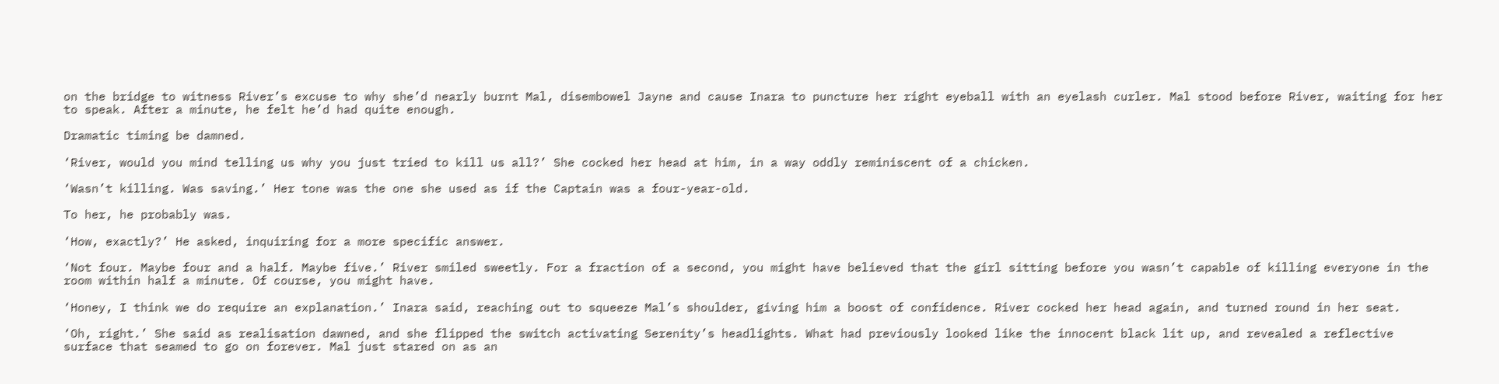on the bridge to witness River’s excuse to why she’d nearly burnt Mal, disembowel Jayne and cause Inara to puncture her right eyeball with an eyelash curler. Mal stood before River, waiting for her to speak. After a minute, he felt he’d had quite enough.

Dramatic timing be damned.

‘River, would you mind telling us why you just tried to kill us all?’ She cocked her head at him, in a way oddly reminiscent of a chicken.

‘Wasn’t killing. Was saving.’ Her tone was the one she used as if the Captain was a four-year-old.

To her, he probably was.

‘How, exactly?’ He asked, inquiring for a more specific answer.

‘Not four. Maybe four and a half. Maybe five.’ River smiled sweetly. For a fraction of a second, you might have believed that the girl sitting before you wasn’t capable of killing everyone in the room within half a minute. Of course, you might have.

‘Honey, I think we do require an explanation.’ Inara said, reaching out to squeeze Mal’s shoulder, giving him a boost of confidence. River cocked her head again, and turned round in her seat.

‘Oh, right.’ She said as realisation dawned, and she flipped the switch activating Serenity’s headlights. What had previously looked like the innocent black lit up, and revealed a reflective surface that seamed to go on forever. Mal just stared on as an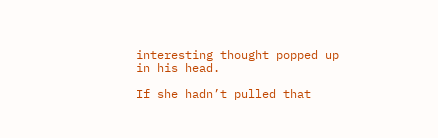interesting thought popped up in his head.

If she hadn’t pulled that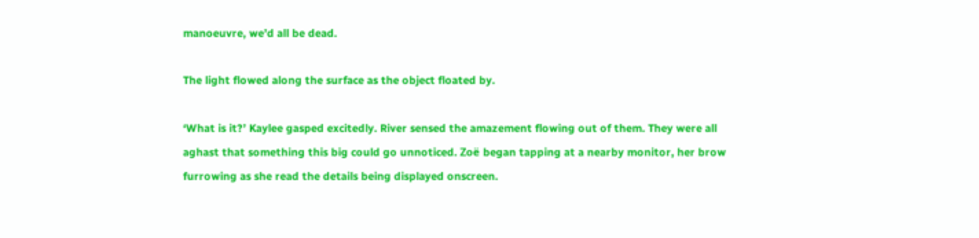manoeuvre, we’d all be dead.

The light flowed along the surface as the object floated by.

‘What is it?’ Kaylee gasped excitedly. River sensed the amazement flowing out of them. They were all aghast that something this big could go unnoticed. Zoë began tapping at a nearby monitor, her brow furrowing as she read the details being displayed onscreen.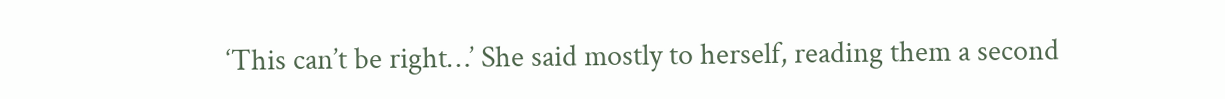‘This can’t be right…’ She said mostly to herself, reading them a second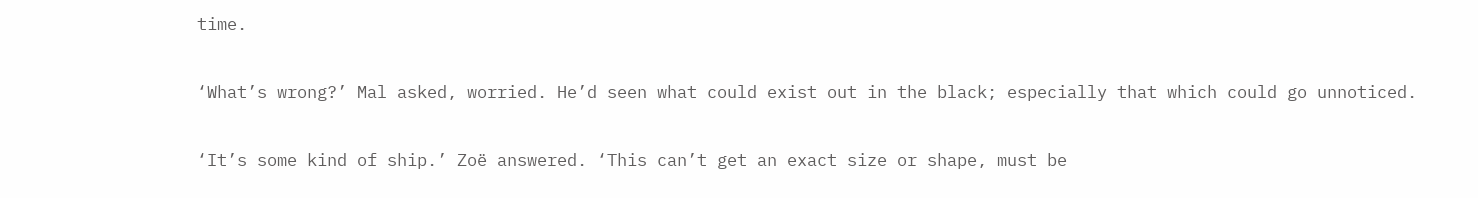time.

‘What’s wrong?’ Mal asked, worried. He’d seen what could exist out in the black; especially that which could go unnoticed.

‘It’s some kind of ship.’ Zoë answered. ‘This can’t get an exact size or shape, must be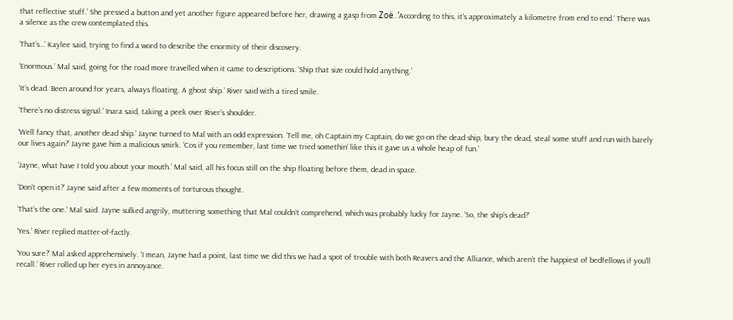that reflective stuff.’ She pressed a button and yet another figure appeared before her, drawing a gasp from Zoë. ‘According to this, it’s approximately a kilometre from end to end.’ There was a silence as the crew contemplated this.

‘That’s…’ Kaylee said, trying to find a word to describe the enormity of their discovery.

‘Enormous.’ Mal said, going for the road more travelled when it came to descriptions. ‘Ship that size could hold anything.’

‘It’s dead. Been around for years, always floating. A ghost ship.’ River said with a tired smile.

‘There’s no distress signal.’ Inara said, taking a peek over River’s shoulder.

‘Well fancy that, another dead ship.’ Jayne turned to Mal with an odd expression. ‘Tell me, oh Captain my Captain, do we go on the dead ship, bury the dead, steal some stuff and run with barely our lives again?’ Jayne gave him a malicious smirk. ‘Cos if you remember, last time we tried somethin’ like this it gave us a whole heap of fun.’

‘Jayne, what have I told you about your mouth.’ Mal said, all his focus still on the ship floating before them, dead in space.

‘Don’t open it?’ Jayne said after a few moments of torturous thought.

‘That’s the one.’ Mal said. Jayne sulked angrily, muttering something that Mal couldn’t comprehend, which was probably lucky for Jayne. ‘So, the ship’s dead?’

‘Yes.’ River replied matter-of-factly.

‘You sure?’ Mal asked apprehensively. ‘I mean, Jayne had a point, last time we did this we had a spot of trouble with both Reavers and the Alliance, which aren’t the happiest of bedfellows if you’ll recall.’ River rolled up her eyes in annoyance.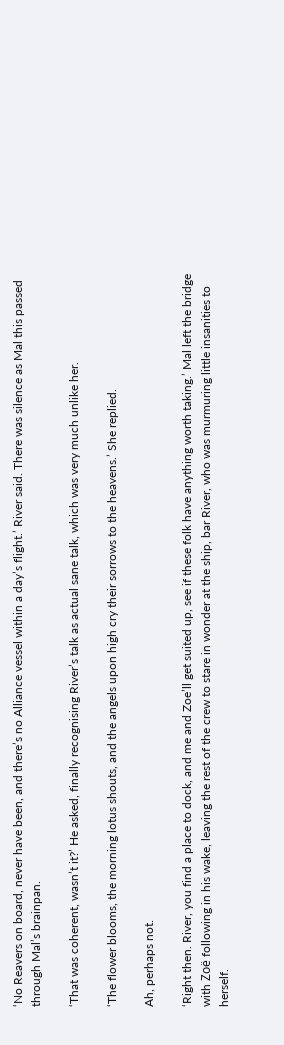‘No Reavers on board, never have been, and there’s no Alliance vessel within a day’s flight.’ River said. There was silence as Mal this passed through Mal’s brainpan.

‘That was coherent, wasn’t it?’ He asked, finally recognising River’s talk as actual sane talk, which was very much unlike her.

‘The flower blooms, the morning lotus shouts, and the angels upon high cry their sorrows to the heavens.’ She replied.

Ah, perhaps not.

‘Right then. River, you find a place to dock, and me and Zoe’ll get suited up, see if these folk have anything worth taking.’ Mal left the bridge with Zoë following in his wake, leaving the rest of the crew to stare in wonder at the ship, bar River, who was murmuring little insanities to herself.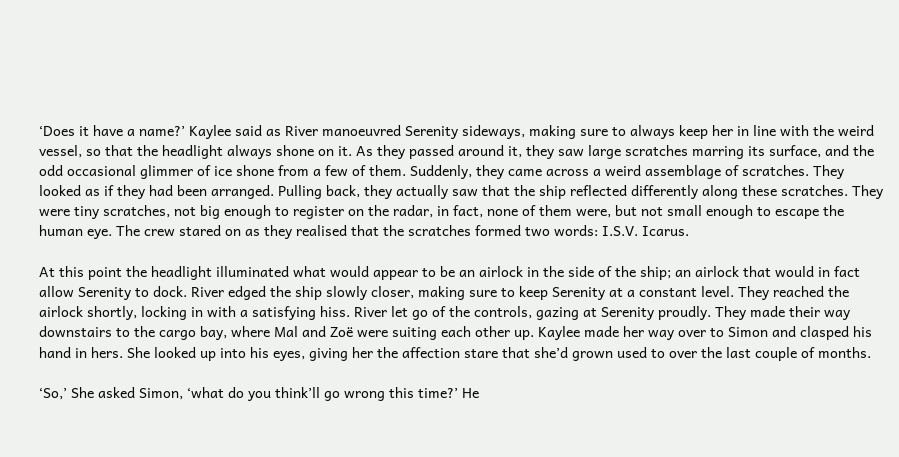‘Does it have a name?’ Kaylee said as River manoeuvred Serenity sideways, making sure to always keep her in line with the weird vessel, so that the headlight always shone on it. As they passed around it, they saw large scratches marring its surface, and the odd occasional glimmer of ice shone from a few of them. Suddenly, they came across a weird assemblage of scratches. They looked as if they had been arranged. Pulling back, they actually saw that the ship reflected differently along these scratches. They were tiny scratches, not big enough to register on the radar, in fact, none of them were, but not small enough to escape the human eye. The crew stared on as they realised that the scratches formed two words: I.S.V. Icarus.

At this point the headlight illuminated what would appear to be an airlock in the side of the ship; an airlock that would in fact allow Serenity to dock. River edged the ship slowly closer, making sure to keep Serenity at a constant level. They reached the airlock shortly, locking in with a satisfying hiss. River let go of the controls, gazing at Serenity proudly. They made their way downstairs to the cargo bay, where Mal and Zoë were suiting each other up. Kaylee made her way over to Simon and clasped his hand in hers. She looked up into his eyes, giving her the affection stare that she’d grown used to over the last couple of months.

‘So,’ She asked Simon, ‘what do you think’ll go wrong this time?’ He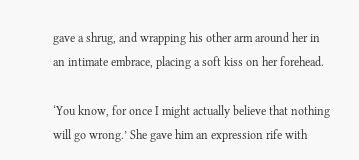gave a shrug, and wrapping his other arm around her in an intimate embrace, placing a soft kiss on her forehead.

‘You know, for once I might actually believe that nothing will go wrong.’ She gave him an expression rife with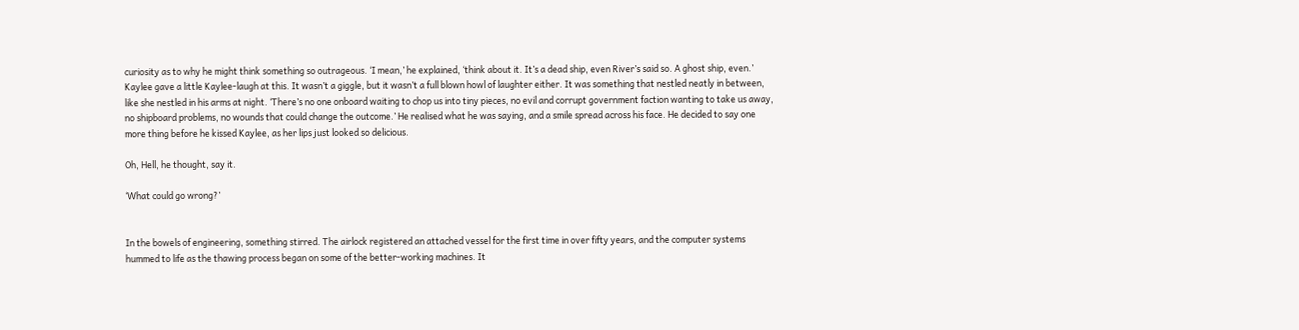curiosity as to why he might think something so outrageous. ‘I mean,’ he explained, ‘think about it. It’s a dead ship, even River’s said so. A ghost ship, even.’ Kaylee gave a little Kaylee-laugh at this. It wasn’t a giggle, but it wasn’t a full blown howl of laughter either. It was something that nestled neatly in between, like she nestled in his arms at night. ‘There’s no one onboard waiting to chop us into tiny pieces, no evil and corrupt government faction wanting to take us away, no shipboard problems, no wounds that could change the outcome.’ He realised what he was saying, and a smile spread across his face. He decided to say one more thing before he kissed Kaylee, as her lips just looked so delicious.

Oh, Hell, he thought, say it.

‘What could go wrong?’


In the bowels of engineering, something stirred. The airlock registered an attached vessel for the first time in over fifty years, and the computer systems hummed to life as the thawing process began on some of the better-working machines. It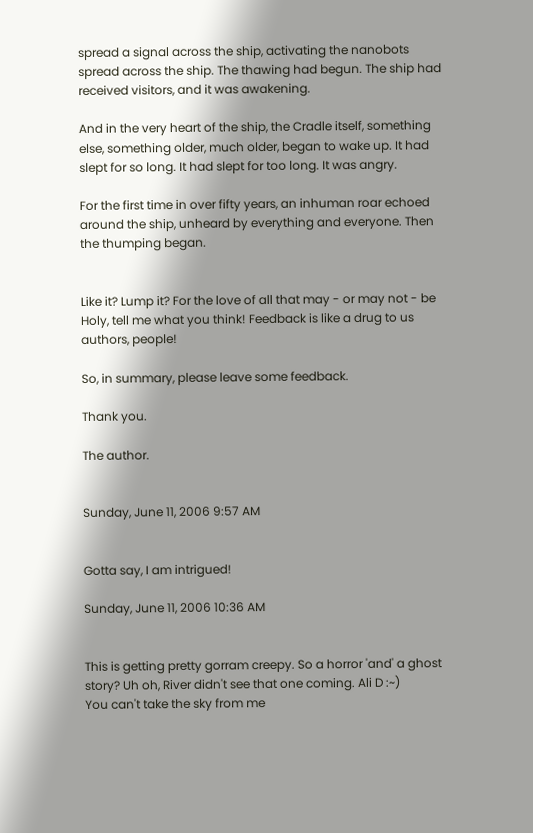spread a signal across the ship, activating the nanobots spread across the ship. The thawing had begun. The ship had received visitors, and it was awakening.

And in the very heart of the ship, the Cradle itself, something else, something older, much older, began to wake up. It had slept for so long. It had slept for too long. It was angry.

For the first time in over fifty years, an inhuman roar echoed around the ship, unheard by everything and everyone. Then the thumping began.


Like it? Lump it? For the love of all that may - or may not - be Holy, tell me what you think! Feedback is like a drug to us authors, people!

So, in summary, please leave some feedback.

Thank you.

The author.


Sunday, June 11, 2006 9:57 AM


Gotta say, I am intrigued!

Sunday, June 11, 2006 10:36 AM


This is getting pretty gorram creepy. So a horror 'and' a ghost story? Uh oh, River didn't see that one coming. Ali D :~)
You can't take the sky from me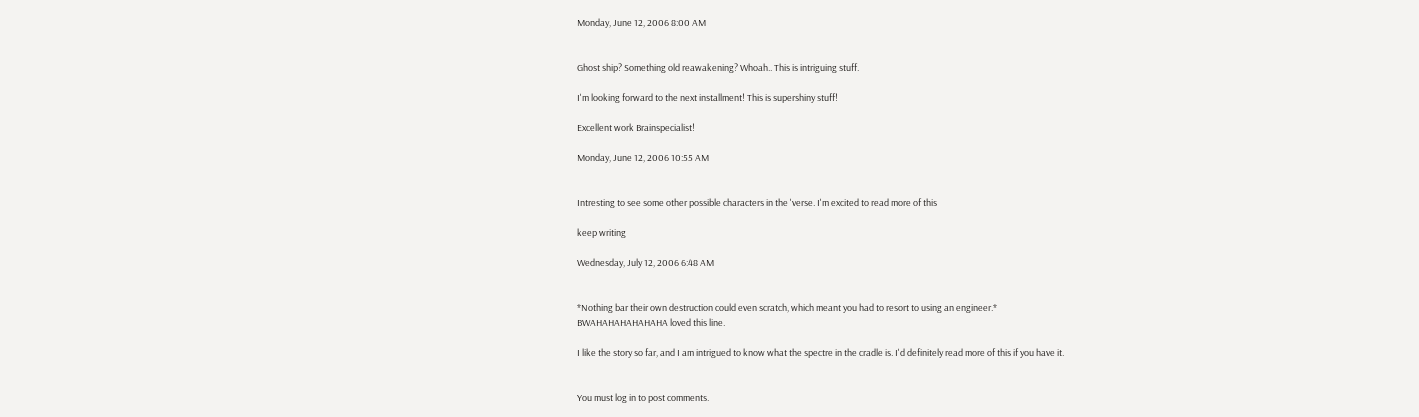Monday, June 12, 2006 8:00 AM


Ghost ship? Something old reawakening? Whoah.. This is intriguing stuff.

I'm looking forward to the next installment! This is supershiny stuff!

Excellent work Brainspecialist!

Monday, June 12, 2006 10:55 AM


Intresting to see some other possible characters in the 'verse. I'm excited to read more of this

keep writing

Wednesday, July 12, 2006 6:48 AM


*Nothing bar their own destruction could even scratch, which meant you had to resort to using an engineer.*
BWAHAHAHAHAHAHA loved this line.

I like the story so far, and I am intrigued to know what the spectre in the cradle is. I'd definitely read more of this if you have it.


You must log in to post comments.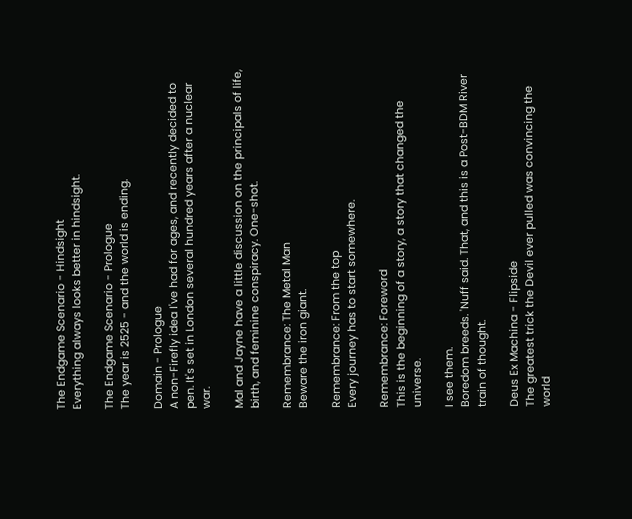The Endgame Scenario - Hindsight
Everything always looks better in hindsight.

The Endgame Scenario - Prologue
The year is 2525 - and the world is ending.

Domain - Prologue
A non-Firefly idea I've had for ages, and recently decided to pen. It's set in London several hundred years after a nuclear war.

Mal and Jayne have a little discussion on the principals of life, birth, and feminine conspiracy. One-shot.

Remembrance: The Metal Man
Beware the iron giant.

Remembrance: From the top
Every journey has to start somewhere.

Remembrance: Foreword
This is the beginning of a story, a story that changed the universe.

I see them.
Boredom breeds. 'Nuff said. That, and this is a Post-BDM River train of thought.

Deus Ex Machina - Flipside
The greatest trick the Devil ever pulled was convincing the world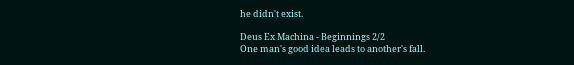he didn't exist.

Deus Ex Machina - Beginnings 2/2
One man's good idea leads to another's fall.